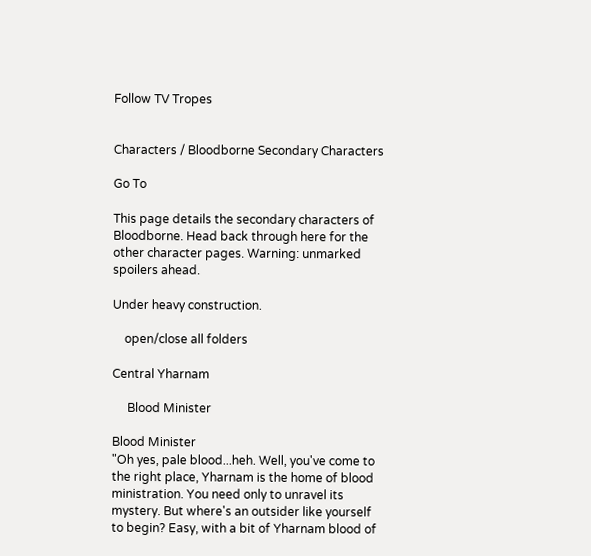Follow TV Tropes


Characters / Bloodborne Secondary Characters

Go To

This page details the secondary characters of Bloodborne. Head back through here for the other character pages. Warning: unmarked spoilers ahead.

Under heavy construction.

    open/close all folders

Central Yharnam

     Blood Minister

Blood Minister
"Oh yes, pale blood...heh. Well, you've come to the right place, Yharnam is the home of blood ministration. You need only to unravel its mystery. But where's an outsider like yourself to begin? Easy, with a bit of Yharnam blood of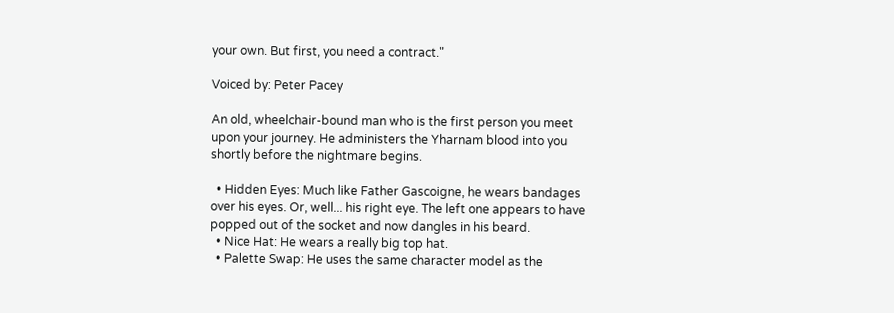your own. But first, you need a contract."

Voiced by: Peter Pacey

An old, wheelchair-bound man who is the first person you meet upon your journey. He administers the Yharnam blood into you shortly before the nightmare begins.

  • Hidden Eyes: Much like Father Gascoigne, he wears bandages over his eyes. Or, well... his right eye. The left one appears to have popped out of the socket and now dangles in his beard.
  • Nice Hat: He wears a really big top hat.
  • Palette Swap: He uses the same character model as the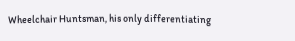Wheelchair Huntsman, his only differentiating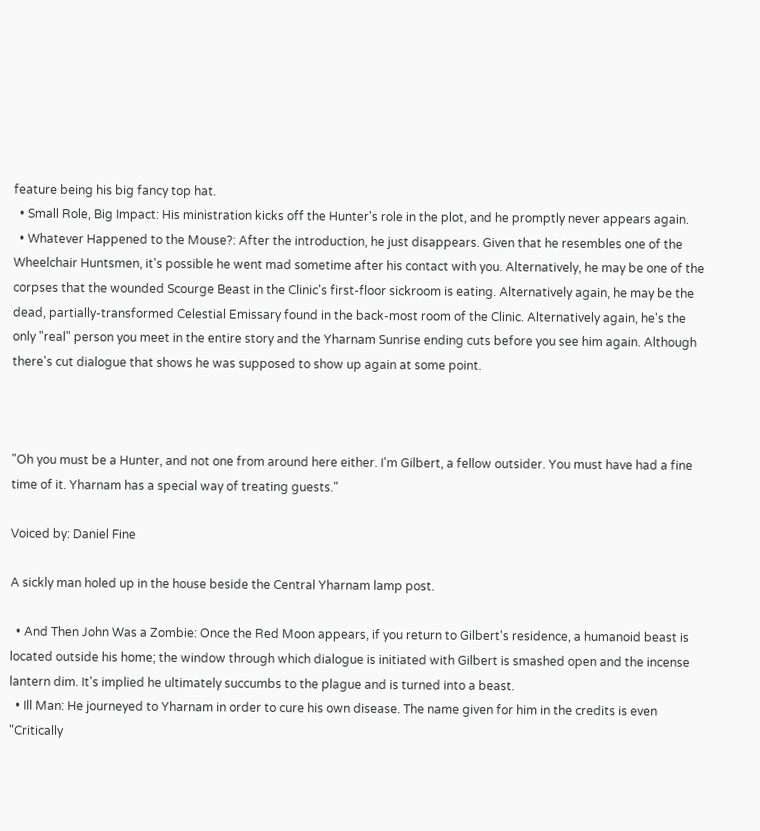feature being his big fancy top hat.
  • Small Role, Big Impact: His ministration kicks off the Hunter's role in the plot, and he promptly never appears again.
  • Whatever Happened to the Mouse?: After the introduction, he just disappears. Given that he resembles one of the Wheelchair Huntsmen, it's possible he went mad sometime after his contact with you. Alternatively, he may be one of the corpses that the wounded Scourge Beast in the Clinic's first-floor sickroom is eating. Alternatively again, he may be the dead, partially-transformed Celestial Emissary found in the back-most room of the Clinic. Alternatively again, he's the only "real" person you meet in the entire story and the Yharnam Sunrise ending cuts before you see him again. Although there's cut dialogue that shows he was supposed to show up again at some point.



"Oh you must be a Hunter, and not one from around here either. I'm Gilbert, a fellow outsider. You must have had a fine time of it. Yharnam has a special way of treating guests."

Voiced by: Daniel Fine

A sickly man holed up in the house beside the Central Yharnam lamp post.

  • And Then John Was a Zombie: Once the Red Moon appears, if you return to Gilbert's residence, a humanoid beast is located outside his home; the window through which dialogue is initiated with Gilbert is smashed open and the incense lantern dim. It's implied he ultimately succumbs to the plague and is turned into a beast.
  • Ill Man: He journeyed to Yharnam in order to cure his own disease. The name given for him in the credits is even "Critically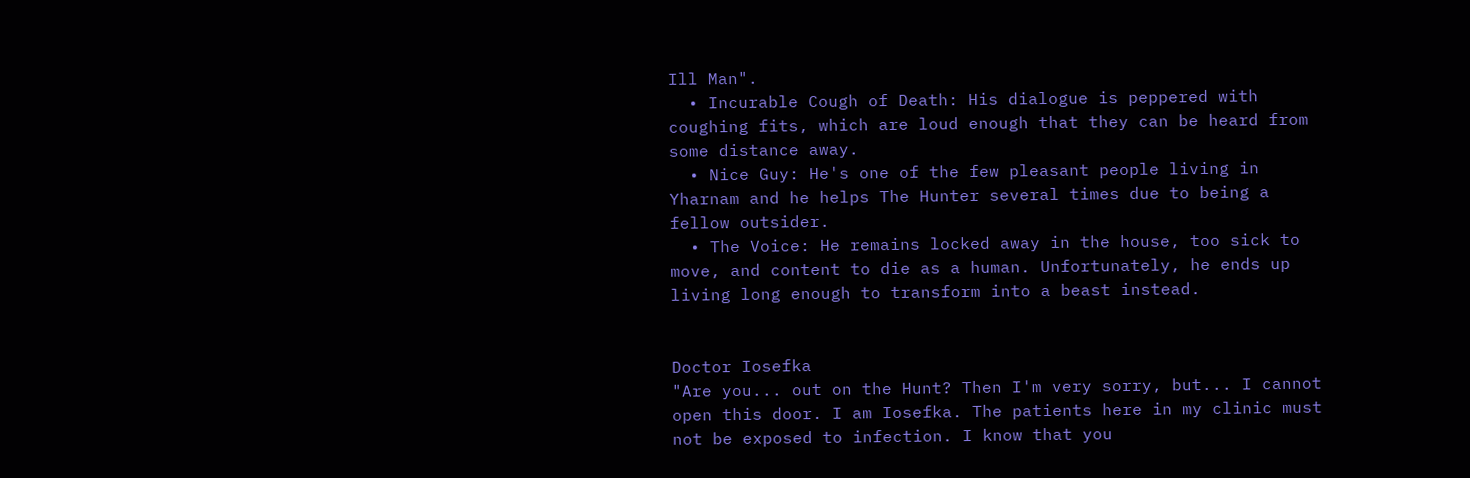Ill Man".
  • Incurable Cough of Death: His dialogue is peppered with coughing fits, which are loud enough that they can be heard from some distance away.
  • Nice Guy: He's one of the few pleasant people living in Yharnam and he helps The Hunter several times due to being a fellow outsider.
  • The Voice: He remains locked away in the house, too sick to move, and content to die as a human. Unfortunately, he ends up living long enough to transform into a beast instead.


Doctor Iosefka
"Are you... out on the Hunt? Then I'm very sorry, but... I cannot open this door. I am Iosefka. The patients here in my clinic must not be exposed to infection. I know that you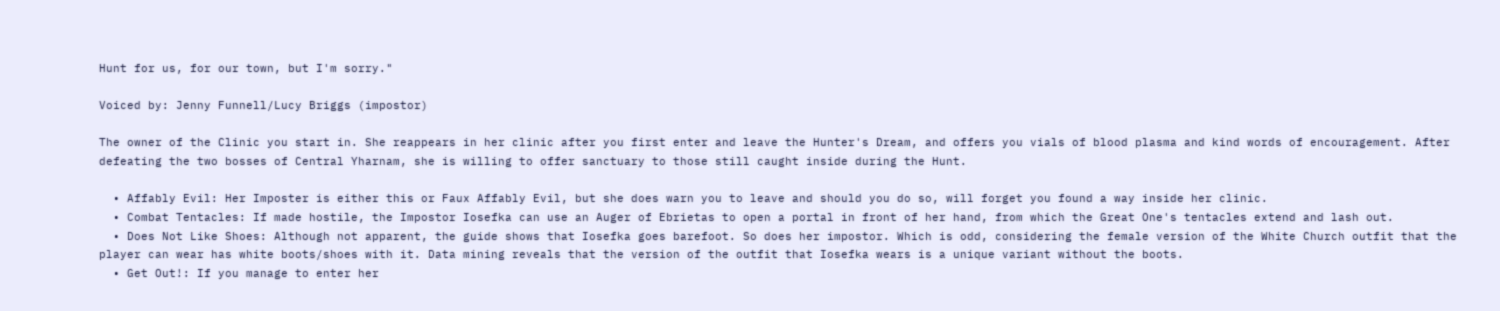Hunt for us, for our town, but I'm sorry."

Voiced by: Jenny Funnell/Lucy Briggs (impostor)

The owner of the Clinic you start in. She reappears in her clinic after you first enter and leave the Hunter's Dream, and offers you vials of blood plasma and kind words of encouragement. After defeating the two bosses of Central Yharnam, she is willing to offer sanctuary to those still caught inside during the Hunt.

  • Affably Evil: Her Imposter is either this or Faux Affably Evil, but she does warn you to leave and should you do so, will forget you found a way inside her clinic.
  • Combat Tentacles: If made hostile, the Impostor Iosefka can use an Auger of Ebrietas to open a portal in front of her hand, from which the Great One's tentacles extend and lash out.
  • Does Not Like Shoes: Although not apparent, the guide shows that Iosefka goes barefoot. So does her impostor. Which is odd, considering the female version of the White Church outfit that the player can wear has white boots/shoes with it. Data mining reveals that the version of the outfit that Iosefka wears is a unique variant without the boots.
  • Get Out!: If you manage to enter her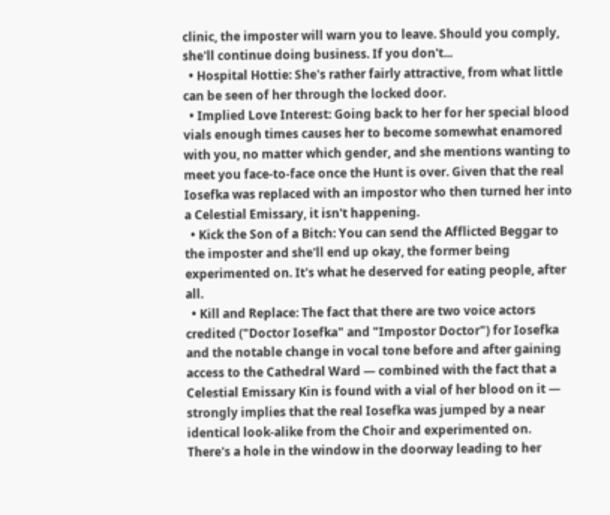clinic, the imposter will warn you to leave. Should you comply, she'll continue doing business. If you don't...
  • Hospital Hottie: She's rather fairly attractive, from what little can be seen of her through the locked door.
  • Implied Love Interest: Going back to her for her special blood vials enough times causes her to become somewhat enamored with you, no matter which gender, and she mentions wanting to meet you face-to-face once the Hunt is over. Given that the real Iosefka was replaced with an impostor who then turned her into a Celestial Emissary, it isn't happening.
  • Kick the Son of a Bitch: You can send the Afflicted Beggar to the imposter and she'll end up okay, the former being experimented on. It's what he deserved for eating people, after all.
  • Kill and Replace: The fact that there are two voice actors credited ("Doctor Iosefka" and "Impostor Doctor") for Iosefka and the notable change in vocal tone before and after gaining access to the Cathedral Ward — combined with the fact that a Celestial Emissary Kin is found with a vial of her blood on it — strongly implies that the real Iosefka was jumped by a near identical look-alike from the Choir and experimented on. There's a hole in the window in the doorway leading to her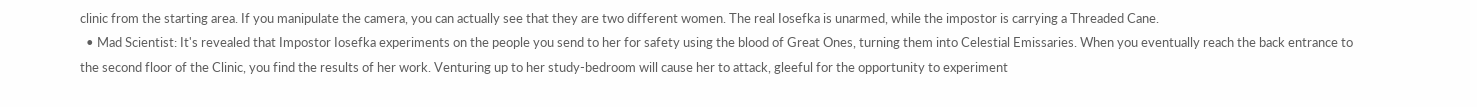clinic from the starting area. If you manipulate the camera, you can actually see that they are two different women. The real Iosefka is unarmed, while the impostor is carrying a Threaded Cane.
  • Mad Scientist: It's revealed that Impostor Iosefka experiments on the people you send to her for safety using the blood of Great Ones, turning them into Celestial Emissaries. When you eventually reach the back entrance to the second floor of the Clinic, you find the results of her work. Venturing up to her study-bedroom will cause her to attack, gleeful for the opportunity to experiment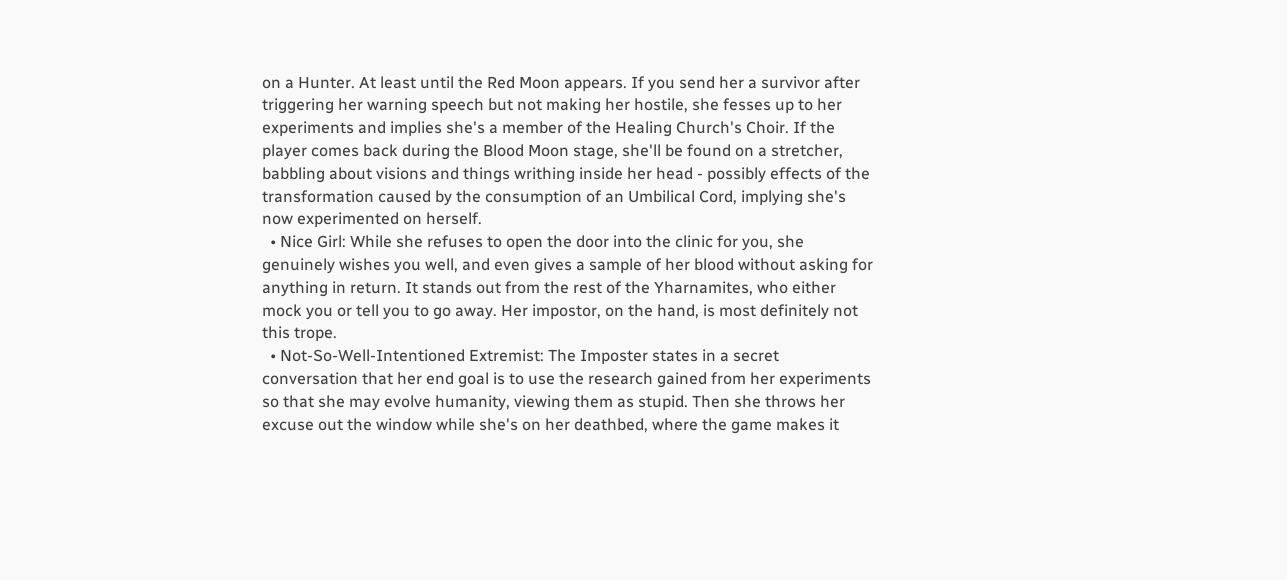on a Hunter. At least until the Red Moon appears. If you send her a survivor after triggering her warning speech but not making her hostile, she fesses up to her experiments and implies she's a member of the Healing Church's Choir. If the player comes back during the Blood Moon stage, she'll be found on a stretcher, babbling about visions and things writhing inside her head - possibly effects of the transformation caused by the consumption of an Umbilical Cord, implying she's now experimented on herself.
  • Nice Girl: While she refuses to open the door into the clinic for you, she genuinely wishes you well, and even gives a sample of her blood without asking for anything in return. It stands out from the rest of the Yharnamites, who either mock you or tell you to go away. Her impostor, on the hand, is most definitely not this trope.
  • Not-So-Well-Intentioned Extremist: The Imposter states in a secret conversation that her end goal is to use the research gained from her experiments so that she may evolve humanity, viewing them as stupid. Then she throws her excuse out the window while she's on her deathbed, where the game makes it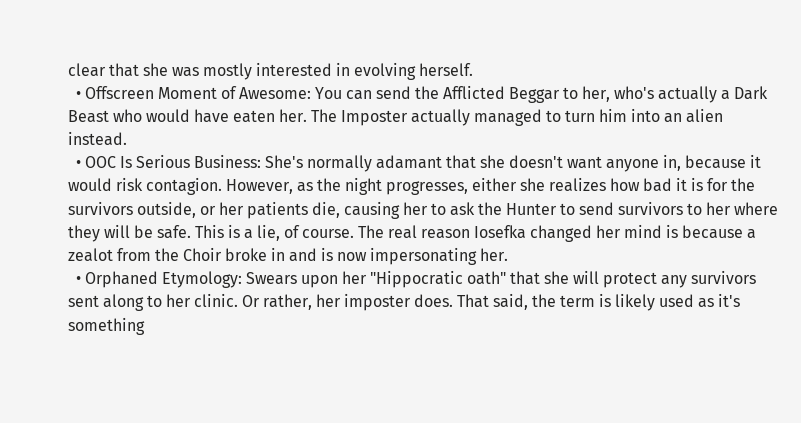clear that she was mostly interested in evolving herself.
  • Offscreen Moment of Awesome: You can send the Afflicted Beggar to her, who's actually a Dark Beast who would have eaten her. The Imposter actually managed to turn him into an alien instead.
  • OOC Is Serious Business: She's normally adamant that she doesn't want anyone in, because it would risk contagion. However, as the night progresses, either she realizes how bad it is for the survivors outside, or her patients die, causing her to ask the Hunter to send survivors to her where they will be safe. This is a lie, of course. The real reason Iosefka changed her mind is because a zealot from the Choir broke in and is now impersonating her.
  • Orphaned Etymology: Swears upon her "Hippocratic oath" that she will protect any survivors sent along to her clinic. Or rather, her imposter does. That said, the term is likely used as it's something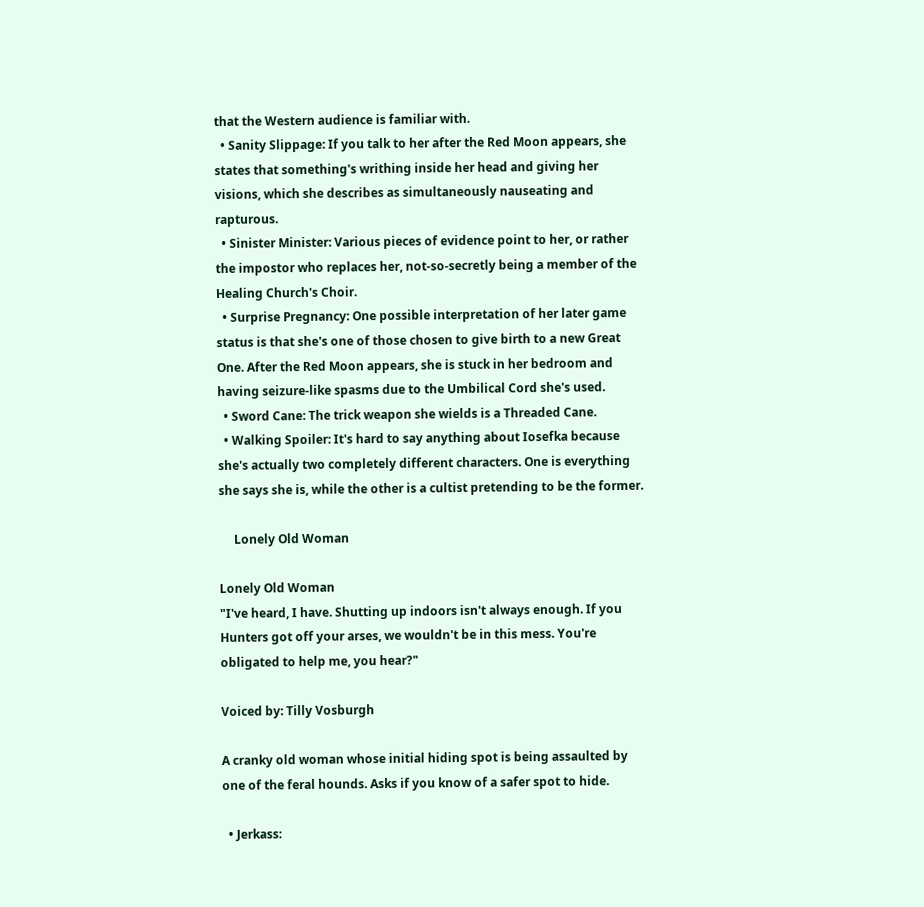that the Western audience is familiar with.
  • Sanity Slippage: If you talk to her after the Red Moon appears, she states that something's writhing inside her head and giving her visions, which she describes as simultaneously nauseating and rapturous.
  • Sinister Minister: Various pieces of evidence point to her, or rather the impostor who replaces her, not-so-secretly being a member of the Healing Church's Choir.
  • Surprise Pregnancy: One possible interpretation of her later game status is that she's one of those chosen to give birth to a new Great One. After the Red Moon appears, she is stuck in her bedroom and having seizure-like spasms due to the Umbilical Cord she's used.
  • Sword Cane: The trick weapon she wields is a Threaded Cane.
  • Walking Spoiler: It's hard to say anything about Iosefka because she's actually two completely different characters. One is everything she says she is, while the other is a cultist pretending to be the former.

     Lonely Old Woman

Lonely Old Woman
"I've heard, I have. Shutting up indoors isn't always enough. If you Hunters got off your arses, we wouldn't be in this mess. You're obligated to help me, you hear?"

Voiced by: Tilly Vosburgh

A cranky old woman whose initial hiding spot is being assaulted by one of the feral hounds. Asks if you know of a safer spot to hide.

  • Jerkass: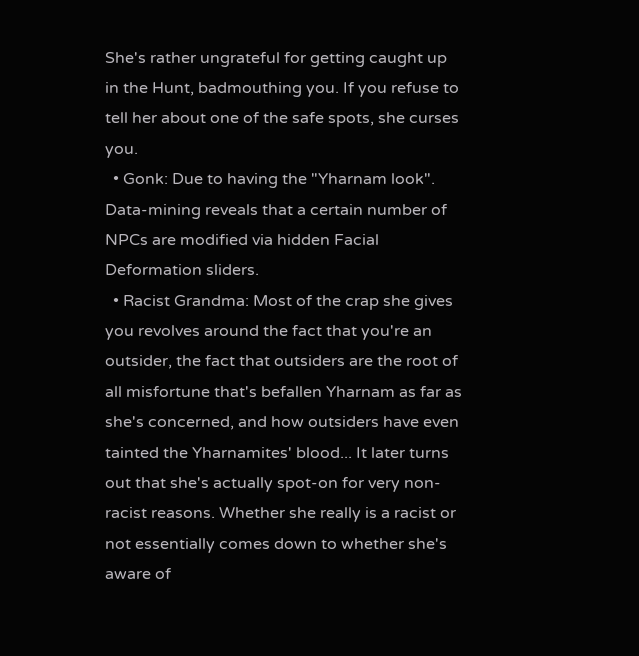She's rather ungrateful for getting caught up in the Hunt, badmouthing you. If you refuse to tell her about one of the safe spots, she curses you.
  • Gonk: Due to having the "Yharnam look". Data-mining reveals that a certain number of NPCs are modified via hidden Facial Deformation sliders.
  • Racist Grandma: Most of the crap she gives you revolves around the fact that you're an outsider, the fact that outsiders are the root of all misfortune that's befallen Yharnam as far as she's concerned, and how outsiders have even tainted the Yharnamites' blood... It later turns out that she's actually spot-on for very non-racist reasons. Whether she really is a racist or not essentially comes down to whether she's aware of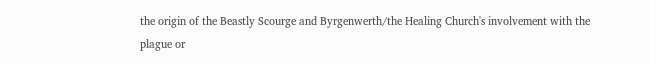the origin of the Beastly Scourge and Byrgenwerth/the Healing Church's involvement with the plague or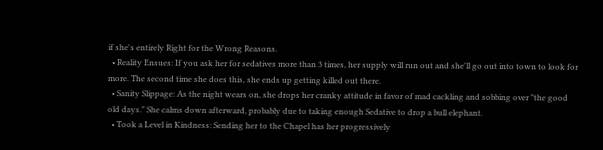if she's entirely Right for the Wrong Reasons.
  • Reality Ensues: If you ask her for sedatives more than 3 times, her supply will run out and she'll go out into town to look for more. The second time she does this, she ends up getting killed out there.
  • Sanity Slippage: As the night wears on, she drops her cranky attitude in favor of mad cackling and sobbing over "the good old days." She calms down afterward, probably due to taking enough Sedative to drop a bull elephant.
  • Took a Level in Kindness: Sending her to the Chapel has her progressively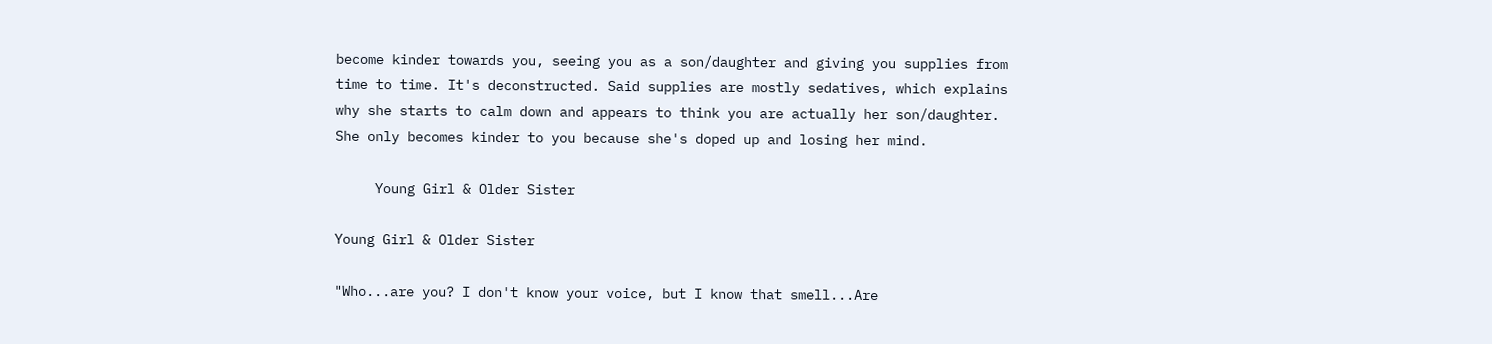become kinder towards you, seeing you as a son/daughter and giving you supplies from time to time. It's deconstructed. Said supplies are mostly sedatives, which explains why she starts to calm down and appears to think you are actually her son/daughter. She only becomes kinder to you because she's doped up and losing her mind.

     Young Girl & Older Sister

Young Girl & Older Sister

"Who...are you? I don't know your voice, but I know that smell...Are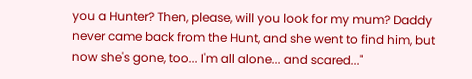you a Hunter? Then, please, will you look for my mum? Daddy never came back from the Hunt, and she went to find him, but now she's gone, too... I'm all alone... and scared..."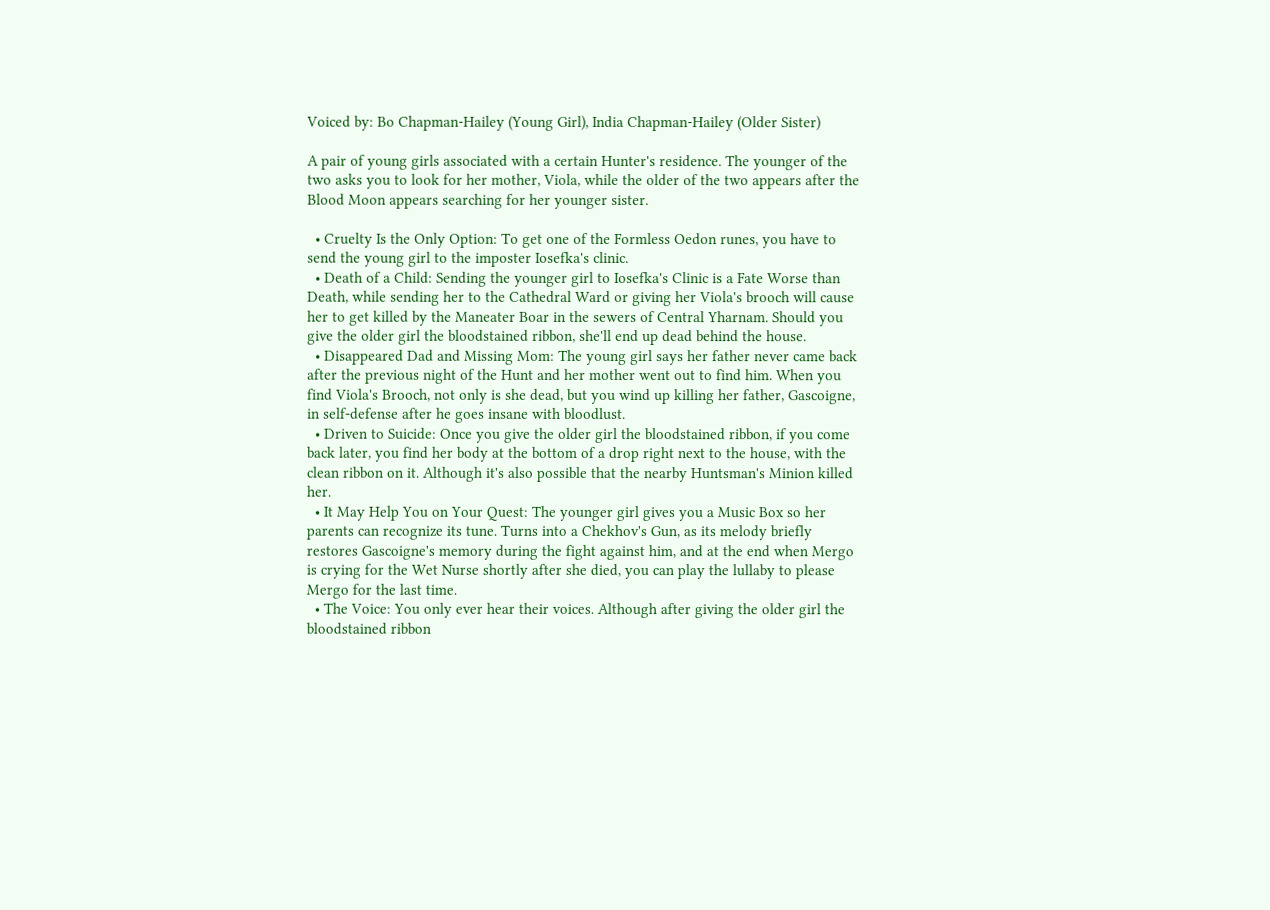Voiced by: Bo Chapman-Hailey (Young Girl), India Chapman-Hailey (Older Sister)

A pair of young girls associated with a certain Hunter's residence. The younger of the two asks you to look for her mother, Viola, while the older of the two appears after the Blood Moon appears searching for her younger sister.

  • Cruelty Is the Only Option: To get one of the Formless Oedon runes, you have to send the young girl to the imposter Iosefka's clinic.
  • Death of a Child: Sending the younger girl to Iosefka's Clinic is a Fate Worse than Death, while sending her to the Cathedral Ward or giving her Viola's brooch will cause her to get killed by the Maneater Boar in the sewers of Central Yharnam. Should you give the older girl the bloodstained ribbon, she'll end up dead behind the house.
  • Disappeared Dad and Missing Mom: The young girl says her father never came back after the previous night of the Hunt and her mother went out to find him. When you find Viola's Brooch, not only is she dead, but you wind up killing her father, Gascoigne, in self-defense after he goes insane with bloodlust.
  • Driven to Suicide: Once you give the older girl the bloodstained ribbon, if you come back later, you find her body at the bottom of a drop right next to the house, with the clean ribbon on it. Although it's also possible that the nearby Huntsman's Minion killed her.
  • It May Help You on Your Quest: The younger girl gives you a Music Box so her parents can recognize its tune. Turns into a Chekhov's Gun, as its melody briefly restores Gascoigne's memory during the fight against him, and at the end when Mergo is crying for the Wet Nurse shortly after she died, you can play the lullaby to please Mergo for the last time.
  • The Voice: You only ever hear their voices. Although after giving the older girl the bloodstained ribbon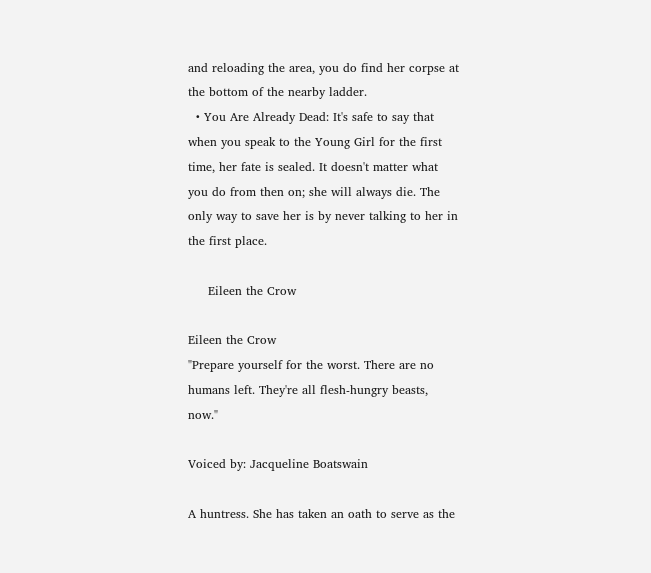and reloading the area, you do find her corpse at the bottom of the nearby ladder.
  • You Are Already Dead: It's safe to say that when you speak to the Young Girl for the first time, her fate is sealed. It doesn't matter what you do from then on; she will always die. The only way to save her is by never talking to her in the first place.

     Eileen the Crow

Eileen the Crow
"Prepare yourself for the worst. There are no humans left. They're all flesh-hungry beasts, now."

Voiced by: Jacqueline Boatswain

A huntress. She has taken an oath to serve as the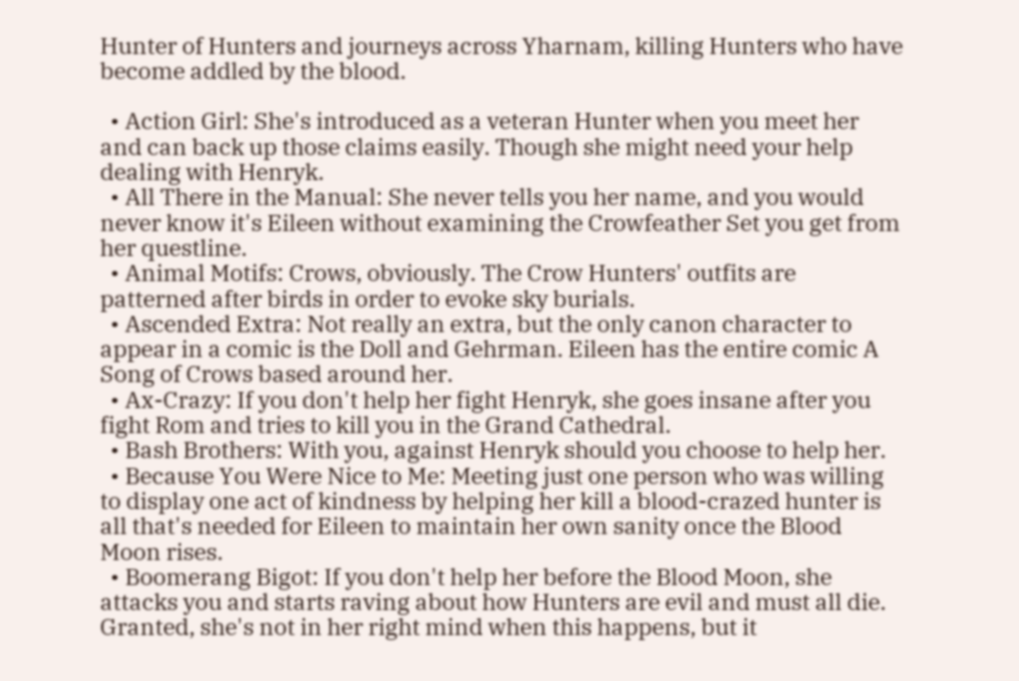Hunter of Hunters and journeys across Yharnam, killing Hunters who have become addled by the blood.

  • Action Girl: She's introduced as a veteran Hunter when you meet her and can back up those claims easily. Though she might need your help dealing with Henryk.
  • All There in the Manual: She never tells you her name, and you would never know it's Eileen without examining the Crowfeather Set you get from her questline.
  • Animal Motifs: Crows, obviously. The Crow Hunters' outfits are patterned after birds in order to evoke sky burials.
  • Ascended Extra: Not really an extra, but the only canon character to appear in a comic is the Doll and Gehrman. Eileen has the entire comic A Song of Crows based around her.
  • Ax-Crazy: If you don't help her fight Henryk, she goes insane after you fight Rom and tries to kill you in the Grand Cathedral.
  • Bash Brothers: With you, against Henryk should you choose to help her.
  • Because You Were Nice to Me: Meeting just one person who was willing to display one act of kindness by helping her kill a blood-crazed hunter is all that's needed for Eileen to maintain her own sanity once the Blood Moon rises.
  • Boomerang Bigot: If you don't help her before the Blood Moon, she attacks you and starts raving about how Hunters are evil and must all die. Granted, she's not in her right mind when this happens, but it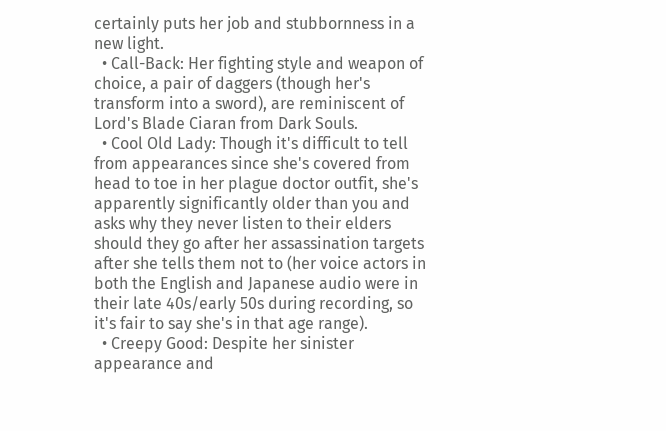certainly puts her job and stubbornness in a new light.
  • Call-Back: Her fighting style and weapon of choice, a pair of daggers (though her's transform into a sword), are reminiscent of Lord's Blade Ciaran from Dark Souls.
  • Cool Old Lady: Though it's difficult to tell from appearances since she's covered from head to toe in her plague doctor outfit, she's apparently significantly older than you and asks why they never listen to their elders should they go after her assassination targets after she tells them not to (her voice actors in both the English and Japanese audio were in their late 40s/early 50s during recording, so it's fair to say she's in that age range).
  • Creepy Good: Despite her sinister appearance and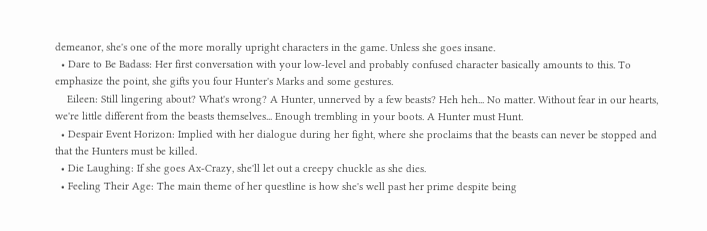demeanor, she's one of the more morally upright characters in the game. Unless she goes insane.
  • Dare to Be Badass: Her first conversation with your low-level and probably confused character basically amounts to this. To emphasize the point, she gifts you four Hunter's Marks and some gestures.
    Eileen: Still lingering about? What's wrong? A Hunter, unnerved by a few beasts? Heh heh... No matter. Without fear in our hearts, we're little different from the beasts themselves... Enough trembling in your boots. A Hunter must Hunt.
  • Despair Event Horizon: Implied with her dialogue during her fight, where she proclaims that the beasts can never be stopped and that the Hunters must be killed.
  • Die Laughing: If she goes Ax-Crazy, she'll let out a creepy chuckle as she dies.
  • Feeling Their Age: The main theme of her questline is how she's well past her prime despite being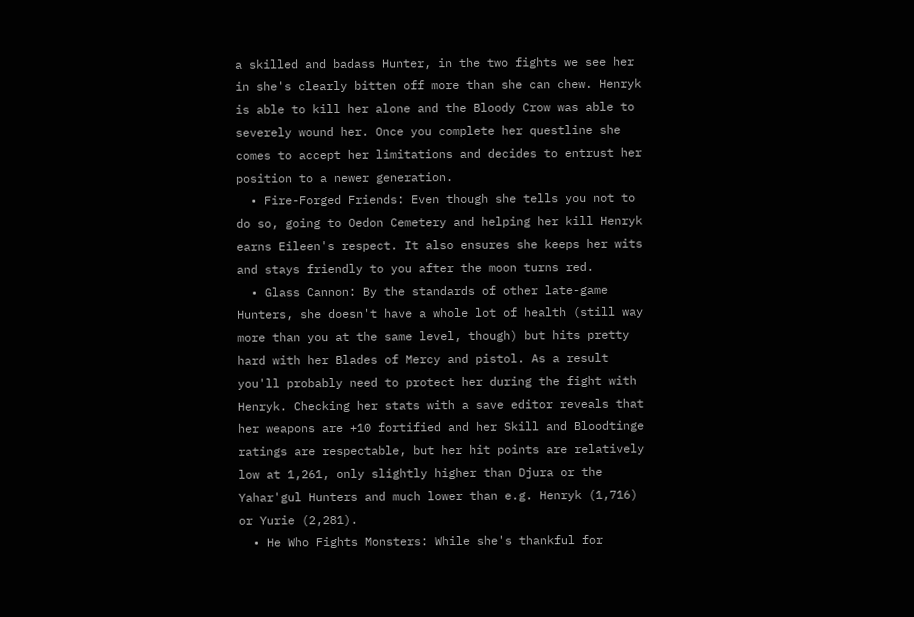a skilled and badass Hunter, in the two fights we see her in she's clearly bitten off more than she can chew. Henryk is able to kill her alone and the Bloody Crow was able to severely wound her. Once you complete her questline she comes to accept her limitations and decides to entrust her position to a newer generation.
  • Fire-Forged Friends: Even though she tells you not to do so, going to Oedon Cemetery and helping her kill Henryk earns Eileen's respect. It also ensures she keeps her wits and stays friendly to you after the moon turns red.
  • Glass Cannon: By the standards of other late-game Hunters, she doesn't have a whole lot of health (still way more than you at the same level, though) but hits pretty hard with her Blades of Mercy and pistol. As a result you'll probably need to protect her during the fight with Henryk. Checking her stats with a save editor reveals that her weapons are +10 fortified and her Skill and Bloodtinge ratings are respectable, but her hit points are relatively low at 1,261, only slightly higher than Djura or the Yahar'gul Hunters and much lower than e.g. Henryk (1,716) or Yurie (2,281).
  • He Who Fights Monsters: While she's thankful for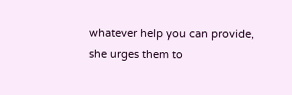whatever help you can provide, she urges them to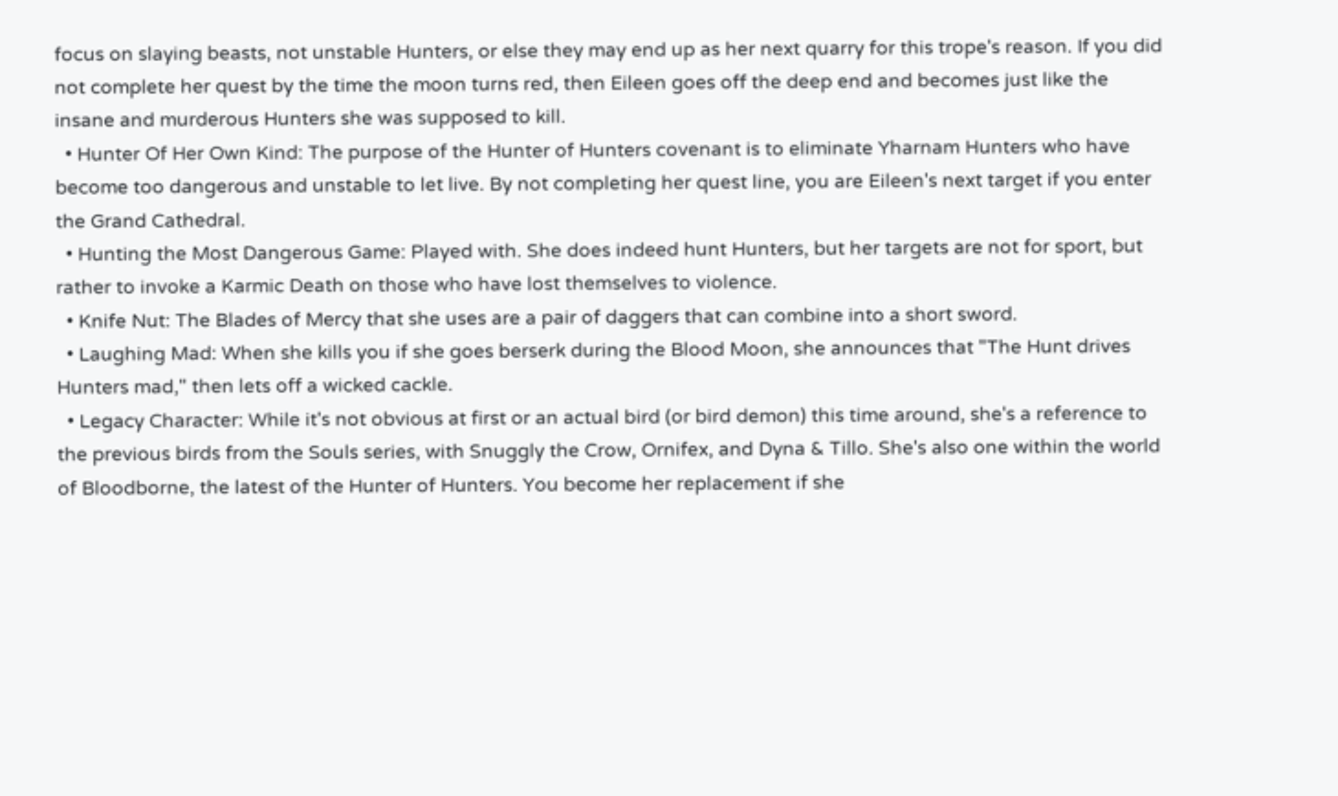focus on slaying beasts, not unstable Hunters, or else they may end up as her next quarry for this trope's reason. If you did not complete her quest by the time the moon turns red, then Eileen goes off the deep end and becomes just like the insane and murderous Hunters she was supposed to kill.
  • Hunter Of Her Own Kind: The purpose of the Hunter of Hunters covenant is to eliminate Yharnam Hunters who have become too dangerous and unstable to let live. By not completing her quest line, you are Eileen's next target if you enter the Grand Cathedral.
  • Hunting the Most Dangerous Game: Played with. She does indeed hunt Hunters, but her targets are not for sport, but rather to invoke a Karmic Death on those who have lost themselves to violence.
  • Knife Nut: The Blades of Mercy that she uses are a pair of daggers that can combine into a short sword.
  • Laughing Mad: When she kills you if she goes berserk during the Blood Moon, she announces that "The Hunt drives Hunters mad," then lets off a wicked cackle.
  • Legacy Character: While it's not obvious at first or an actual bird (or bird demon) this time around, she's a reference to the previous birds from the Souls series, with Snuggly the Crow, Ornifex, and Dyna & Tillo. She's also one within the world of Bloodborne, the latest of the Hunter of Hunters. You become her replacement if she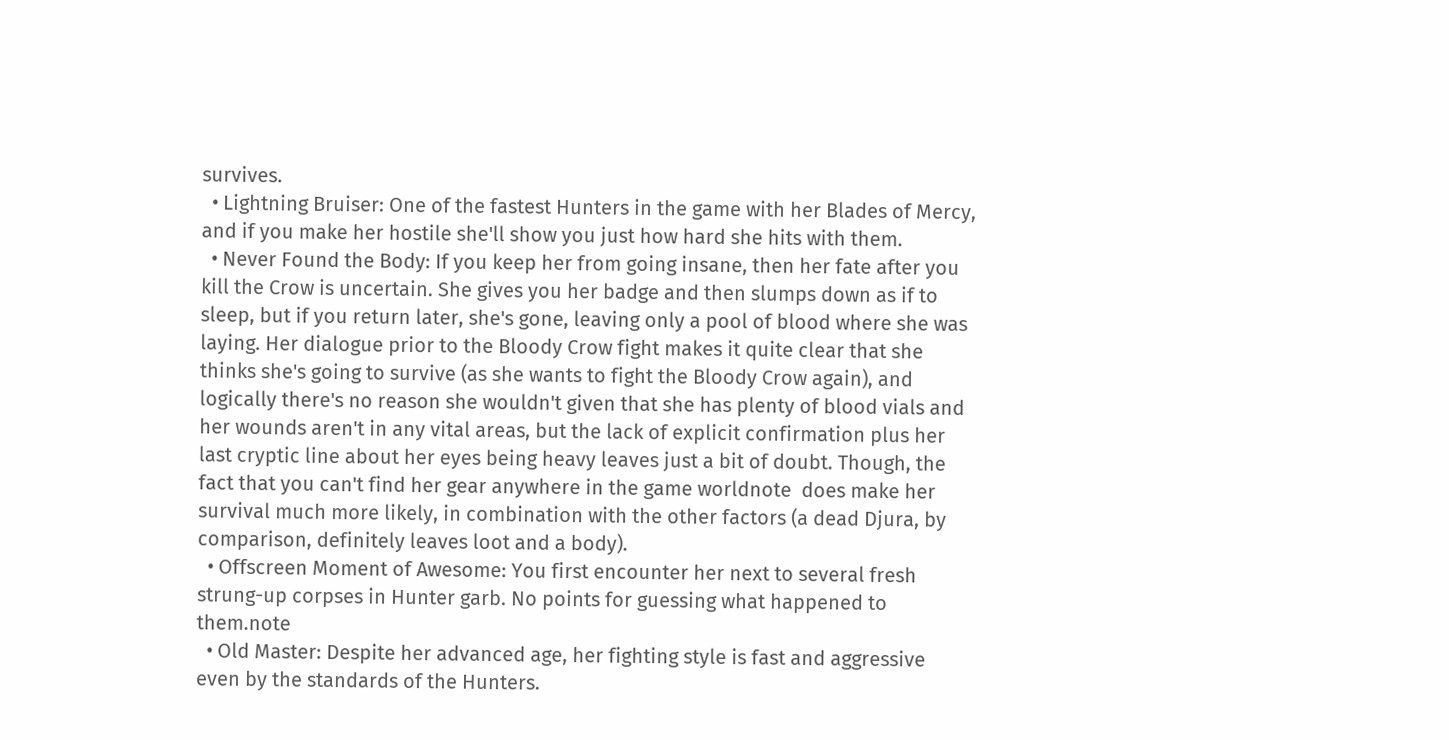survives.
  • Lightning Bruiser: One of the fastest Hunters in the game with her Blades of Mercy, and if you make her hostile she'll show you just how hard she hits with them.
  • Never Found the Body: If you keep her from going insane, then her fate after you kill the Crow is uncertain. She gives you her badge and then slumps down as if to sleep, but if you return later, she's gone, leaving only a pool of blood where she was laying. Her dialogue prior to the Bloody Crow fight makes it quite clear that she thinks she's going to survive (as she wants to fight the Bloody Crow again), and logically there's no reason she wouldn't given that she has plenty of blood vials and her wounds aren't in any vital areas, but the lack of explicit confirmation plus her last cryptic line about her eyes being heavy leaves just a bit of doubt. Though, the fact that you can't find her gear anywhere in the game worldnote  does make her survival much more likely, in combination with the other factors (a dead Djura, by comparison, definitely leaves loot and a body).
  • Offscreen Moment of Awesome: You first encounter her next to several fresh strung-up corpses in Hunter garb. No points for guessing what happened to them.note
  • Old Master: Despite her advanced age, her fighting style is fast and aggressive even by the standards of the Hunters.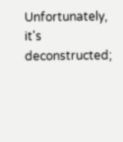Unfortunately, it's deconstructed;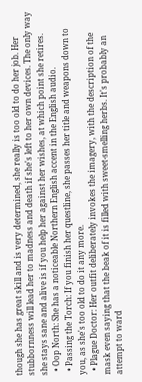though she has great skill and is very determined, she really is too old to do her job. Her stubbornness will lead her to madness and death if she's left to her own devices. The only way she stays sane and alive is if you help her against her wishes, at which point she retires.
  • Oop North: She has a noticeable Northern English accent in the English audio.
  • Passing the Torch: If you finish her questline, she passes her title and weapons down to you, as she's too old to do it any more.
  • Plague Doctor: Her outfit deliberately invokes the imagery, with the description of the mask even saying that the beak of it is filled with sweet-smelling herbs. It's probably an attempt to ward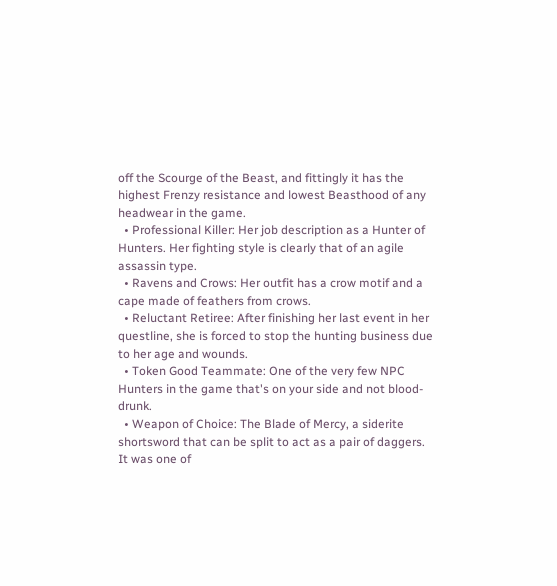off the Scourge of the Beast, and fittingly it has the highest Frenzy resistance and lowest Beasthood of any headwear in the game.
  • Professional Killer: Her job description as a Hunter of Hunters. Her fighting style is clearly that of an agile assassin type.
  • Ravens and Crows: Her outfit has a crow motif and a cape made of feathers from crows.
  • Reluctant Retiree: After finishing her last event in her questline, she is forced to stop the hunting business due to her age and wounds.
  • Token Good Teammate: One of the very few NPC Hunters in the game that's on your side and not blood-drunk.
  • Weapon of Choice: The Blade of Mercy, a siderite shortsword that can be split to act as a pair of daggers. It was one of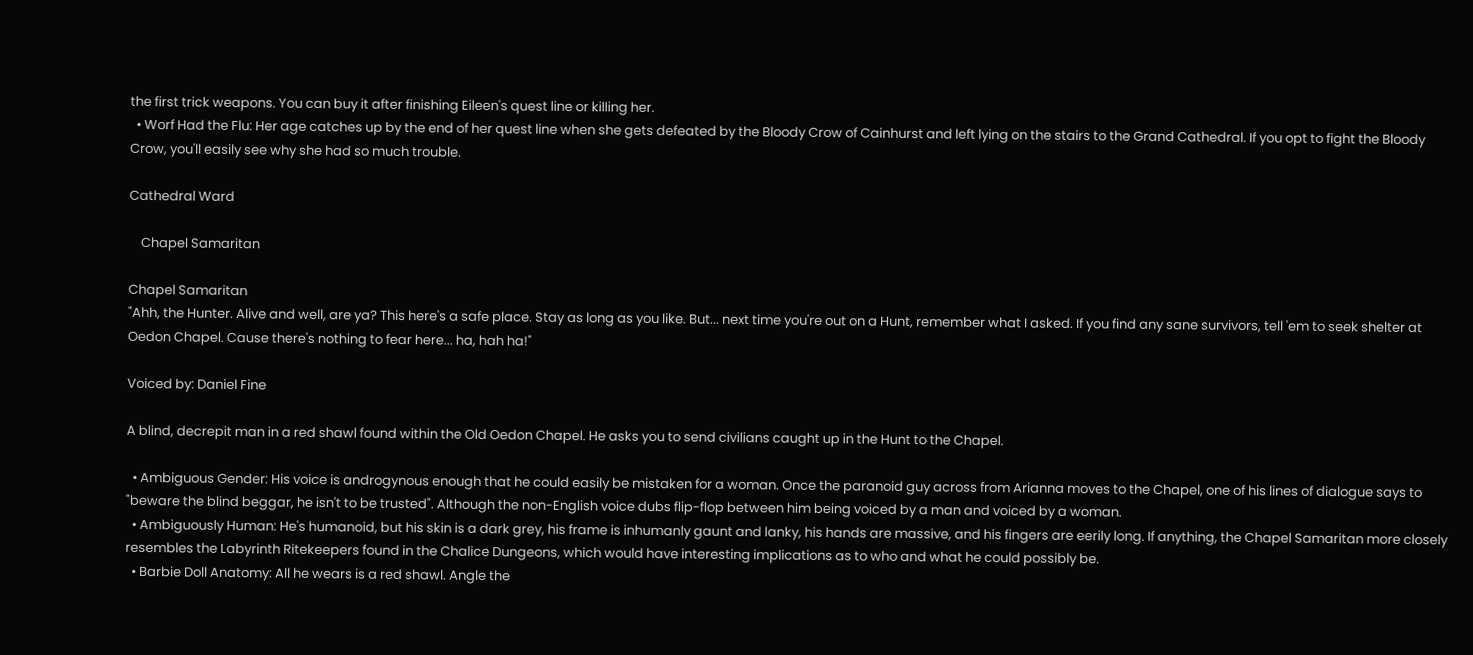the first trick weapons. You can buy it after finishing Eileen's quest line or killing her.
  • Worf Had the Flu: Her age catches up by the end of her quest line when she gets defeated by the Bloody Crow of Cainhurst and left lying on the stairs to the Grand Cathedral. If you opt to fight the Bloody Crow, you'll easily see why she had so much trouble.

Cathedral Ward

    Chapel Samaritan

Chapel Samaritan
"Ahh, the Hunter. Alive and well, are ya? This here's a safe place. Stay as long as you like. But... next time you're out on a Hunt, remember what I asked. If you find any sane survivors, tell 'em to seek shelter at Oedon Chapel. Cause there's nothing to fear here... ha, hah ha!"

Voiced by: Daniel Fine

A blind, decrepit man in a red shawl found within the Old Oedon Chapel. He asks you to send civilians caught up in the Hunt to the Chapel.

  • Ambiguous Gender: His voice is androgynous enough that he could easily be mistaken for a woman. Once the paranoid guy across from Arianna moves to the Chapel, one of his lines of dialogue says to "beware the blind beggar, he isn't to be trusted". Although the non-English voice dubs flip-flop between him being voiced by a man and voiced by a woman.
  • Ambiguously Human: He's humanoid, but his skin is a dark grey, his frame is inhumanly gaunt and lanky, his hands are massive, and his fingers are eerily long. If anything, the Chapel Samaritan more closely resembles the Labyrinth Ritekeepers found in the Chalice Dungeons, which would have interesting implications as to who and what he could possibly be.
  • Barbie Doll Anatomy: All he wears is a red shawl. Angle the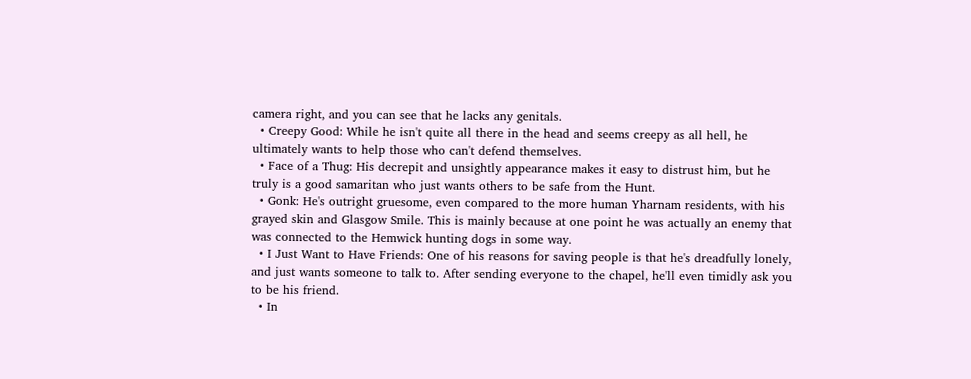camera right, and you can see that he lacks any genitals.
  • Creepy Good: While he isn't quite all there in the head and seems creepy as all hell, he ultimately wants to help those who can't defend themselves.
  • Face of a Thug: His decrepit and unsightly appearance makes it easy to distrust him, but he truly is a good samaritan who just wants others to be safe from the Hunt.
  • Gonk: He's outright gruesome, even compared to the more human Yharnam residents, with his grayed skin and Glasgow Smile. This is mainly because at one point he was actually an enemy that was connected to the Hemwick hunting dogs in some way.
  • I Just Want to Have Friends: One of his reasons for saving people is that he's dreadfully lonely, and just wants someone to talk to. After sending everyone to the chapel, he'll even timidly ask you to be his friend.
  • In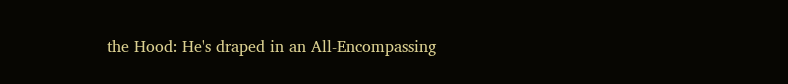the Hood: He's draped in an All-Encompassing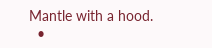Mantle with a hood.
  •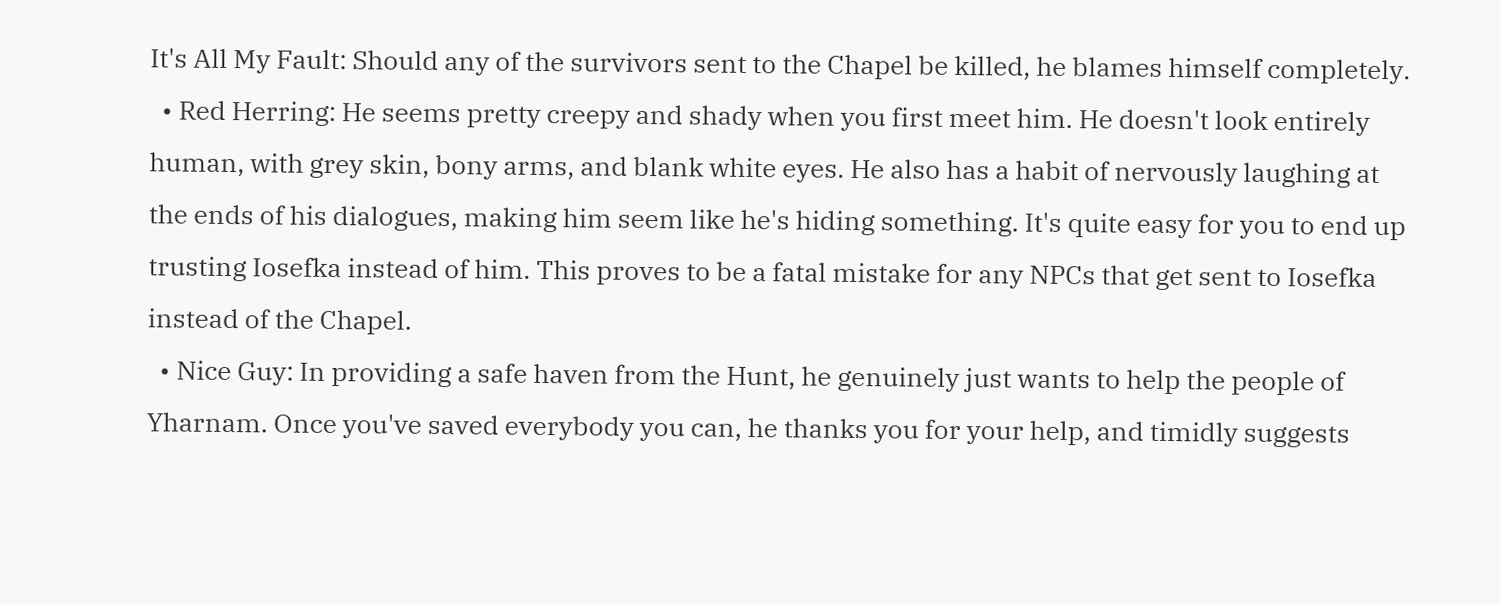It's All My Fault: Should any of the survivors sent to the Chapel be killed, he blames himself completely.
  • Red Herring: He seems pretty creepy and shady when you first meet him. He doesn't look entirely human, with grey skin, bony arms, and blank white eyes. He also has a habit of nervously laughing at the ends of his dialogues, making him seem like he's hiding something. It's quite easy for you to end up trusting Iosefka instead of him. This proves to be a fatal mistake for any NPCs that get sent to Iosefka instead of the Chapel.
  • Nice Guy: In providing a safe haven from the Hunt, he genuinely just wants to help the people of Yharnam. Once you've saved everybody you can, he thanks you for your help, and timidly suggests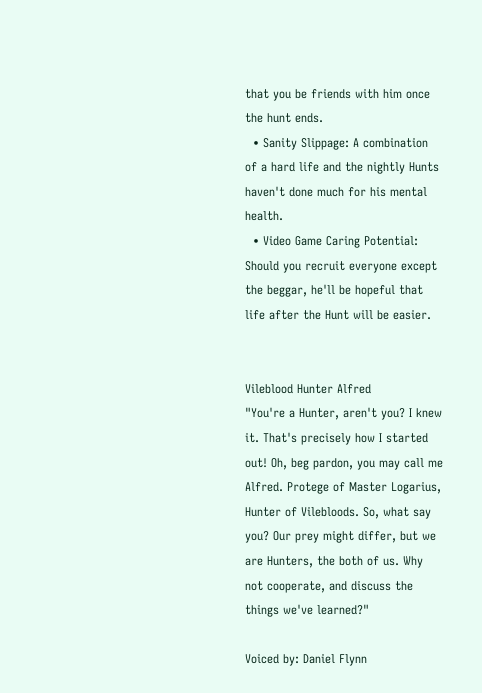that you be friends with him once the hunt ends.
  • Sanity Slippage: A combination of a hard life and the nightly Hunts haven't done much for his mental health.
  • Video Game Caring Potential: Should you recruit everyone except the beggar, he'll be hopeful that life after the Hunt will be easier.


Vileblood Hunter Alfred
"You're a Hunter, aren't you? I knew it. That's precisely how I started out! Oh, beg pardon, you may call me Alfred. Protege of Master Logarius, Hunter of Vilebloods. So, what say you? Our prey might differ, but we are Hunters, the both of us. Why not cooperate, and discuss the things we've learned?"

Voiced by: Daniel Flynn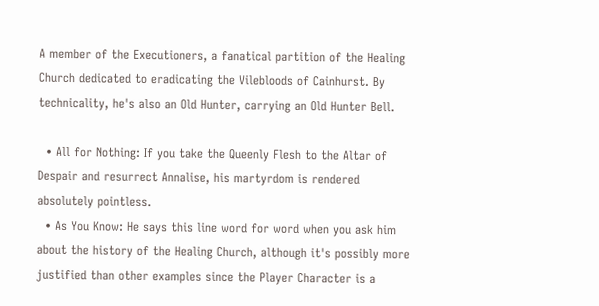A member of the Executioners, a fanatical partition of the Healing Church dedicated to eradicating the Vilebloods of Cainhurst. By technicality, he's also an Old Hunter, carrying an Old Hunter Bell.

  • All for Nothing: If you take the Queenly Flesh to the Altar of Despair and resurrect Annalise, his martyrdom is rendered absolutely pointless.
  • As You Know: He says this line word for word when you ask him about the history of the Healing Church, although it's possibly more justified than other examples since the Player Character is a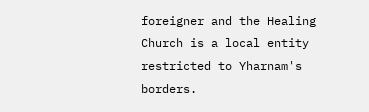foreigner and the Healing Church is a local entity restricted to Yharnam's borders.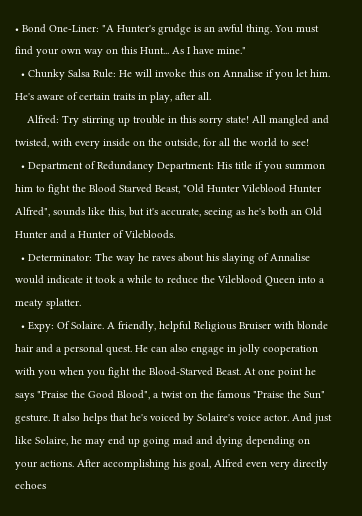• Bond One-Liner: "A Hunter's grudge is an awful thing. You must find your own way on this Hunt... As I have mine."
  • Chunky Salsa Rule: He will invoke this on Annalise if you let him. He's aware of certain traits in play, after all.
    Alfred: Try stirring up trouble in this sorry state! All mangled and twisted, with every inside on the outside, for all the world to see!
  • Department of Redundancy Department: His title if you summon him to fight the Blood Starved Beast, "Old Hunter Vileblood Hunter Alfred", sounds like this, but it's accurate, seeing as he's both an Old Hunter and a Hunter of Vilebloods.
  • Determinator: The way he raves about his slaying of Annalise would indicate it took a while to reduce the Vileblood Queen into a meaty splatter.
  • Expy: Of Solaire. A friendly, helpful Religious Bruiser with blonde hair and a personal quest. He can also engage in jolly cooperation with you when you fight the Blood-Starved Beast. At one point he says "Praise the Good Blood", a twist on the famous "Praise the Sun" gesture. It also helps that he's voiced by Solaire's voice actor. And just like Solaire, he may end up going mad and dying depending on your actions. After accomplishing his goal, Alfred even very directly echoes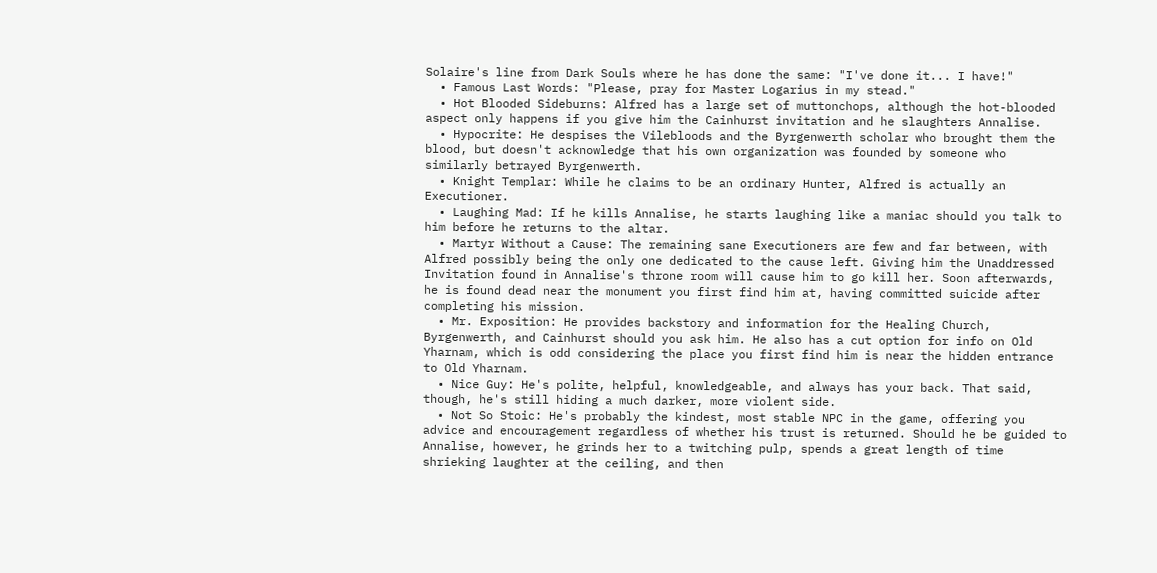Solaire's line from Dark Souls where he has done the same: "I've done it... I have!"
  • Famous Last Words: "Please, pray for Master Logarius in my stead."
  • Hot Blooded Sideburns: Alfred has a large set of muttonchops, although the hot-blooded aspect only happens if you give him the Cainhurst invitation and he slaughters Annalise.
  • Hypocrite: He despises the Vilebloods and the Byrgenwerth scholar who brought them the blood, but doesn't acknowledge that his own organization was founded by someone who similarly betrayed Byrgenwerth.
  • Knight Templar: While he claims to be an ordinary Hunter, Alfred is actually an Executioner.
  • Laughing Mad: If he kills Annalise, he starts laughing like a maniac should you talk to him before he returns to the altar.
  • Martyr Without a Cause: The remaining sane Executioners are few and far between, with Alfred possibly being the only one dedicated to the cause left. Giving him the Unaddressed Invitation found in Annalise's throne room will cause him to go kill her. Soon afterwards, he is found dead near the monument you first find him at, having committed suicide after completing his mission.
  • Mr. Exposition: He provides backstory and information for the Healing Church, Byrgenwerth, and Cainhurst should you ask him. He also has a cut option for info on Old Yharnam, which is odd considering the place you first find him is near the hidden entrance to Old Yharnam.
  • Nice Guy: He's polite, helpful, knowledgeable, and always has your back. That said, though, he's still hiding a much darker, more violent side.
  • Not So Stoic: He's probably the kindest, most stable NPC in the game, offering you advice and encouragement regardless of whether his trust is returned. Should he be guided to Annalise, however, he grinds her to a twitching pulp, spends a great length of time shrieking laughter at the ceiling, and then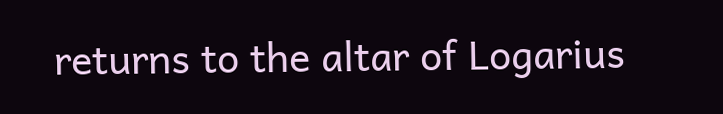returns to the altar of Logarius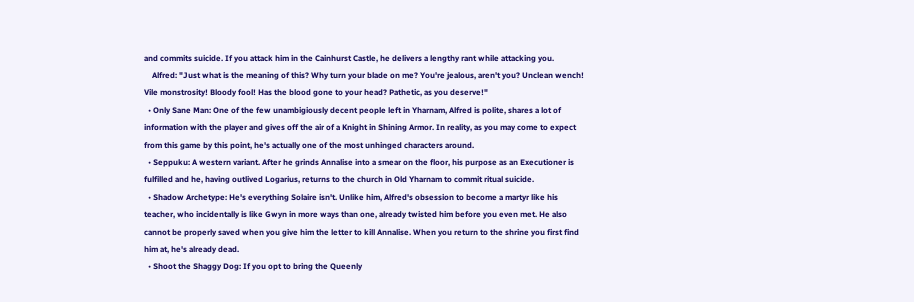and commits suicide. If you attack him in the Cainhurst Castle, he delivers a lengthy rant while attacking you.
    Alfred: "Just what is the meaning of this? Why turn your blade on me? You're jealous, aren't you? Unclean wench! Vile monstrosity! Bloody fool! Has the blood gone to your head? Pathetic, as you deserve!"
  • Only Sane Man: One of the few unambigiously decent people left in Yharnam, Alfred is polite, shares a lot of information with the player and gives off the air of a Knight in Shining Armor. In reality, as you may come to expect from this game by this point, he's actually one of the most unhinged characters around.
  • Seppuku: A western variant. After he grinds Annalise into a smear on the floor, his purpose as an Executioner is fulfilled and he, having outlived Logarius, returns to the church in Old Yharnam to commit ritual suicide.
  • Shadow Archetype: He's everything Solaire isn't. Unlike him, Alfred's obsession to become a martyr like his teacher, who incidentally is like Gwyn in more ways than one, already twisted him before you even met. He also cannot be properly saved when you give him the letter to kill Annalise. When you return to the shrine you first find him at, he's already dead.
  • Shoot the Shaggy Dog: If you opt to bring the Queenly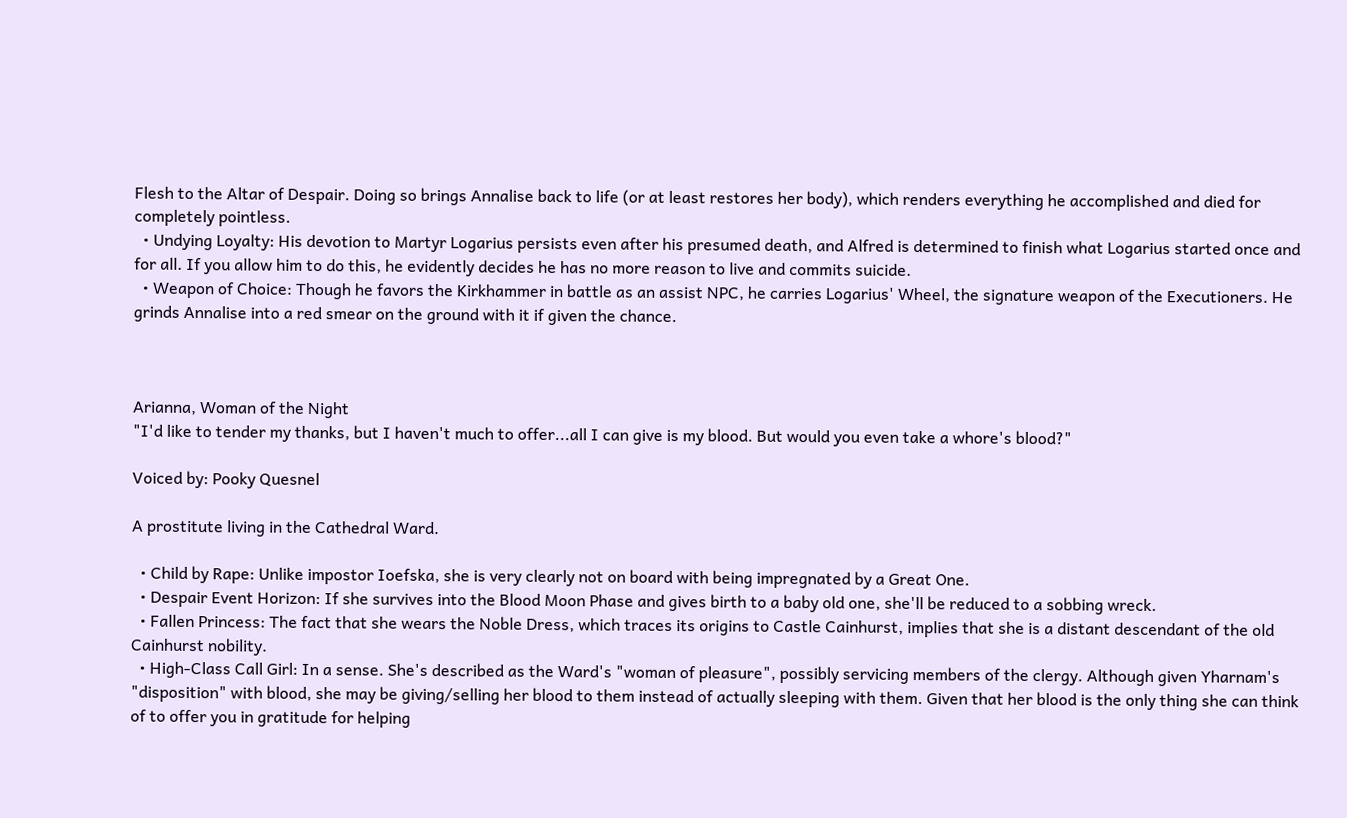Flesh to the Altar of Despair. Doing so brings Annalise back to life (or at least restores her body), which renders everything he accomplished and died for completely pointless.
  • Undying Loyalty: His devotion to Martyr Logarius persists even after his presumed death, and Alfred is determined to finish what Logarius started once and for all. If you allow him to do this, he evidently decides he has no more reason to live and commits suicide.
  • Weapon of Choice: Though he favors the Kirkhammer in battle as an assist NPC, he carries Logarius' Wheel, the signature weapon of the Executioners. He grinds Annalise into a red smear on the ground with it if given the chance.



Arianna, Woman of the Night
"I'd like to tender my thanks, but I haven't much to offer...all I can give is my blood. But would you even take a whore's blood?"

Voiced by: Pooky Quesnel

A prostitute living in the Cathedral Ward.

  • Child by Rape: Unlike impostor Ioefska, she is very clearly not on board with being impregnated by a Great One.
  • Despair Event Horizon: If she survives into the Blood Moon Phase and gives birth to a baby old one, she'll be reduced to a sobbing wreck.
  • Fallen Princess: The fact that she wears the Noble Dress, which traces its origins to Castle Cainhurst, implies that she is a distant descendant of the old Cainhurst nobility.
  • High-Class Call Girl: In a sense. She's described as the Ward's "woman of pleasure", possibly servicing members of the clergy. Although given Yharnam's "disposition" with blood, she may be giving/selling her blood to them instead of actually sleeping with them. Given that her blood is the only thing she can think of to offer you in gratitude for helping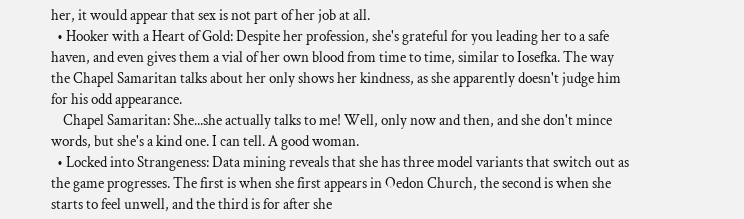her, it would appear that sex is not part of her job at all.
  • Hooker with a Heart of Gold: Despite her profession, she's grateful for you leading her to a safe haven, and even gives them a vial of her own blood from time to time, similar to Iosefka. The way the Chapel Samaritan talks about her only shows her kindness, as she apparently doesn't judge him for his odd appearance.
    Chapel Samaritan: She...she actually talks to me! Well, only now and then, and she don't mince words, but she's a kind one. I can tell. A good woman.
  • Locked into Strangeness: Data mining reveals that she has three model variants that switch out as the game progresses. The first is when she first appears in Oedon Church, the second is when she starts to feel unwell, and the third is for after she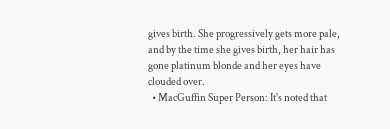gives birth. She progressively gets more pale, and by the time she gives birth, her hair has gone platinum blonde and her eyes have clouded over.
  • MacGuffin Super Person: It's noted that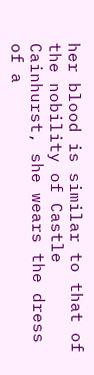her blood is similar to that of the nobility of Castle Cainhurst, she wears the dress of a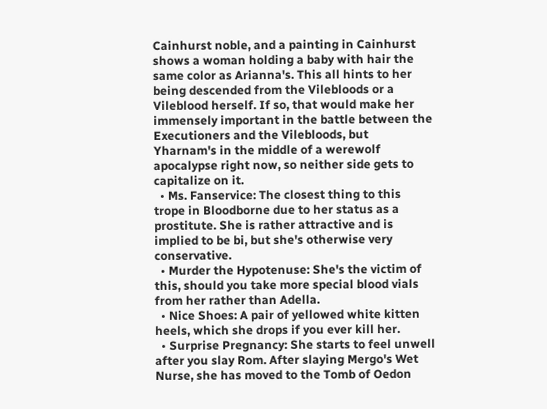Cainhurst noble, and a painting in Cainhurst shows a woman holding a baby with hair the same color as Arianna's. This all hints to her being descended from the Vilebloods or a Vileblood herself. If so, that would make her immensely important in the battle between the Executioners and the Vilebloods, but Yharnam's in the middle of a werewolf apocalypse right now, so neither side gets to capitalize on it.
  • Ms. Fanservice: The closest thing to this trope in Bloodborne due to her status as a prostitute. She is rather attractive and is implied to be bi, but she's otherwise very conservative.
  • Murder the Hypotenuse: She's the victim of this, should you take more special blood vials from her rather than Adella.
  • Nice Shoes: A pair of yellowed white kitten heels, which she drops if you ever kill her.
  • Surprise Pregnancy: She starts to feel unwell after you slay Rom. After slaying Mergo's Wet Nurse, she has moved to the Tomb of Oedon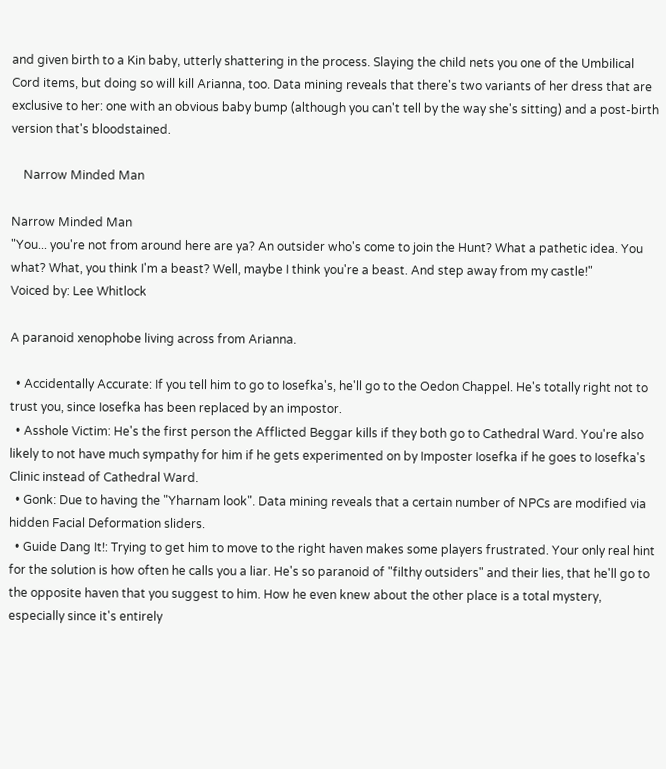and given birth to a Kin baby, utterly shattering in the process. Slaying the child nets you one of the Umbilical Cord items, but doing so will kill Arianna, too. Data mining reveals that there's two variants of her dress that are exclusive to her: one with an obvious baby bump (although you can't tell by the way she's sitting) and a post-birth version that's bloodstained.

    Narrow Minded Man

Narrow Minded Man
"You... you're not from around here are ya? An outsider who's come to join the Hunt? What a pathetic idea. You what? What, you think I'm a beast? Well, maybe I think you're a beast. And step away from my castle!"
Voiced by: Lee Whitlock

A paranoid xenophobe living across from Arianna.

  • Accidentally Accurate: If you tell him to go to Iosefka's, he'll go to the Oedon Chappel. He's totally right not to trust you, since Iosefka has been replaced by an impostor.
  • Asshole Victim: He's the first person the Afflicted Beggar kills if they both go to Cathedral Ward. You're also likely to not have much sympathy for him if he gets experimented on by Imposter Iosefka if he goes to Iosefka's Clinic instead of Cathedral Ward.
  • Gonk: Due to having the "Yharnam look". Data mining reveals that a certain number of NPCs are modified via hidden Facial Deformation sliders.
  • Guide Dang It!: Trying to get him to move to the right haven makes some players frustrated. Your only real hint for the solution is how often he calls you a liar. He's so paranoid of "filthy outsiders" and their lies, that he'll go to the opposite haven that you suggest to him. How he even knew about the other place is a total mystery, especially since it's entirely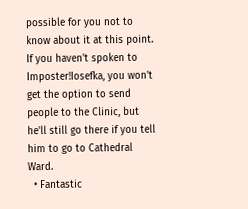possible for you not to know about it at this point. If you haven't spoken to Imposter!Iosefka, you won't get the option to send people to the Clinic, but he'll still go there if you tell him to go to Cathedral Ward.
  • Fantastic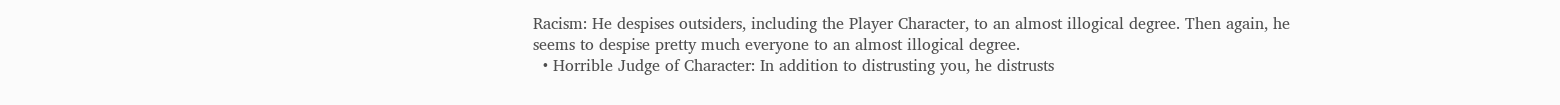Racism: He despises outsiders, including the Player Character, to an almost illogical degree. Then again, he seems to despise pretty much everyone to an almost illogical degree.
  • Horrible Judge of Character: In addition to distrusting you, he distrusts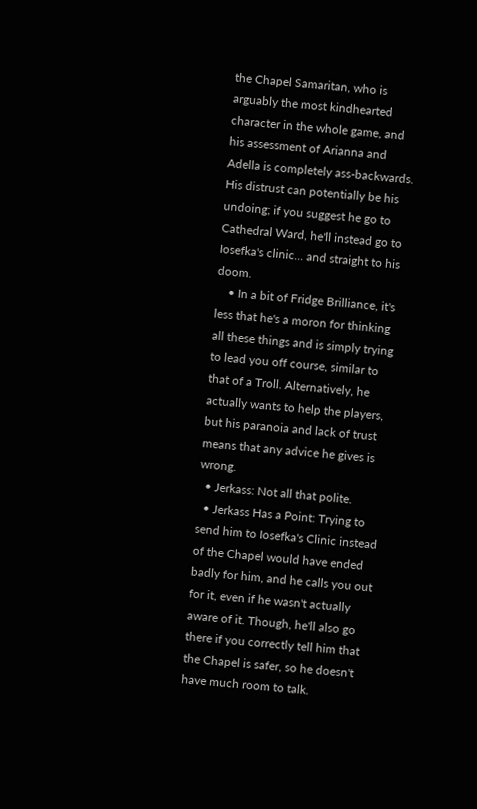the Chapel Samaritan, who is arguably the most kindhearted character in the whole game, and his assessment of Arianna and Adella is completely ass-backwards. His distrust can potentially be his undoing; if you suggest he go to Cathedral Ward, he'll instead go to Iosefka's clinic... and straight to his doom.
    • In a bit of Fridge Brilliance, it's less that he's a moron for thinking all these things and is simply trying to lead you off course, similar to that of a Troll. Alternatively, he actually wants to help the players, but his paranoia and lack of trust means that any advice he gives is wrong.
  • Jerkass: Not all that polite.
  • Jerkass Has a Point: Trying to send him to Iosefka's Clinic instead of the Chapel would have ended badly for him, and he calls you out for it, even if he wasn't actually aware of it. Though, he'll also go there if you correctly tell him that the Chapel is safer, so he doesn't have much room to talk.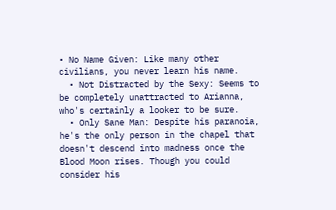• No Name Given: Like many other civilians, you never learn his name.
  • Not Distracted by the Sexy: Seems to be completely unattracted to Arianna, who's certainly a looker to be sure.
  • Only Sane Man: Despite his paranoia, he's the only person in the chapel that doesn't descend into madness once the Blood Moon rises. Though you could consider his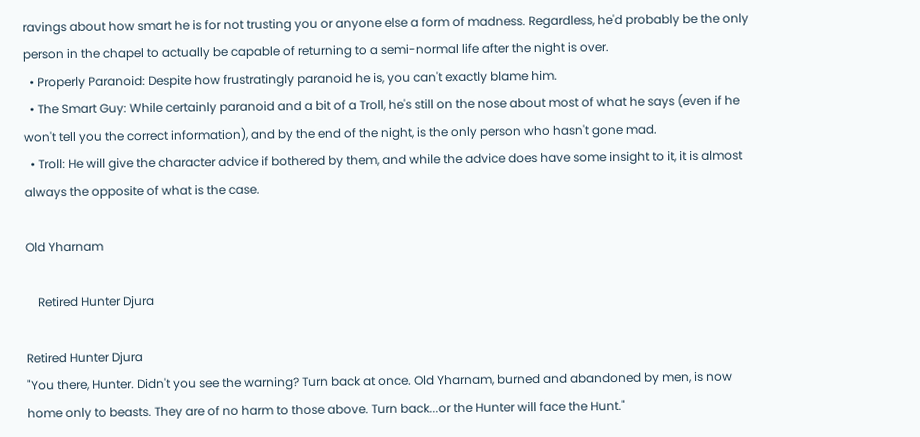ravings about how smart he is for not trusting you or anyone else a form of madness. Regardless, he'd probably be the only person in the chapel to actually be capable of returning to a semi-normal life after the night is over.
  • Properly Paranoid: Despite how frustratingly paranoid he is, you can't exactly blame him.
  • The Smart Guy: While certainly paranoid and a bit of a Troll, he's still on the nose about most of what he says (even if he won't tell you the correct information), and by the end of the night, is the only person who hasn't gone mad.
  • Troll: He will give the character advice if bothered by them, and while the advice does have some insight to it, it is almost always the opposite of what is the case.

Old Yharnam

    Retired Hunter Djura

Retired Hunter Djura
"You there, Hunter. Didn't you see the warning? Turn back at once. Old Yharnam, burned and abandoned by men, is now home only to beasts. They are of no harm to those above. Turn back...or the Hunter will face the Hunt."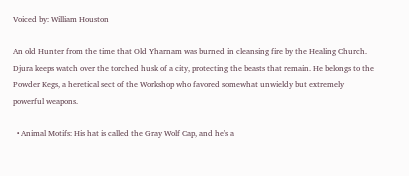Voiced by: William Houston

An old Hunter from the time that Old Yharnam was burned in cleansing fire by the Healing Church. Djura keeps watch over the torched husk of a city, protecting the beasts that remain. He belongs to the Powder Kegs, a heretical sect of the Workshop who favored somewhat unwieldy but extremely powerful weapons.

  • Animal Motifs: His hat is called the Gray Wolf Cap, and he's a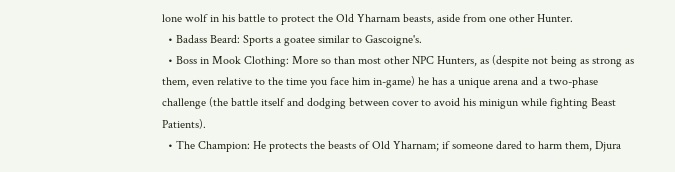lone wolf in his battle to protect the Old Yharnam beasts, aside from one other Hunter.
  • Badass Beard: Sports a goatee similar to Gascoigne's.
  • Boss in Mook Clothing: More so than most other NPC Hunters, as (despite not being as strong as them, even relative to the time you face him in-game) he has a unique arena and a two-phase challenge (the battle itself and dodging between cover to avoid his minigun while fighting Beast Patients).
  • The Champion: He protects the beasts of Old Yharnam; if someone dared to harm them, Djura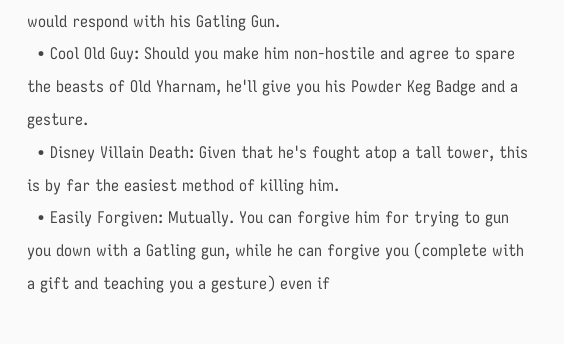would respond with his Gatling Gun.
  • Cool Old Guy: Should you make him non-hostile and agree to spare the beasts of Old Yharnam, he'll give you his Powder Keg Badge and a gesture.
  • Disney Villain Death: Given that he's fought atop a tall tower, this is by far the easiest method of killing him.
  • Easily Forgiven: Mutually. You can forgive him for trying to gun you down with a Gatling gun, while he can forgive you (complete with a gift and teaching you a gesture) even if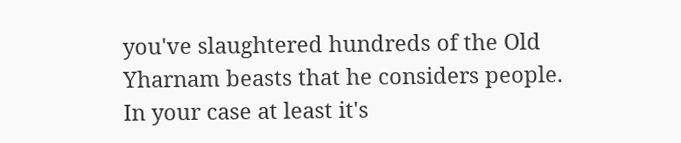you've slaughtered hundreds of the Old Yharnam beasts that he considers people. In your case at least it's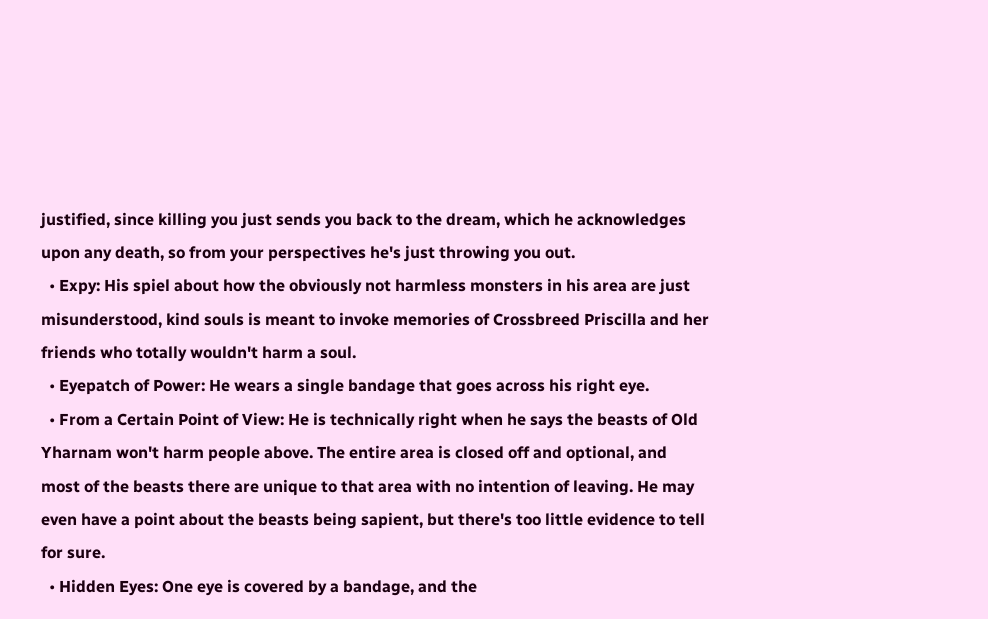justified, since killing you just sends you back to the dream, which he acknowledges upon any death, so from your perspectives he's just throwing you out.
  • Expy: His spiel about how the obviously not harmless monsters in his area are just misunderstood, kind souls is meant to invoke memories of Crossbreed Priscilla and her friends who totally wouldn't harm a soul.
  • Eyepatch of Power: He wears a single bandage that goes across his right eye.
  • From a Certain Point of View: He is technically right when he says the beasts of Old Yharnam won't harm people above. The entire area is closed off and optional, and most of the beasts there are unique to that area with no intention of leaving. He may even have a point about the beasts being sapient, but there's too little evidence to tell for sure.
  • Hidden Eyes: One eye is covered by a bandage, and the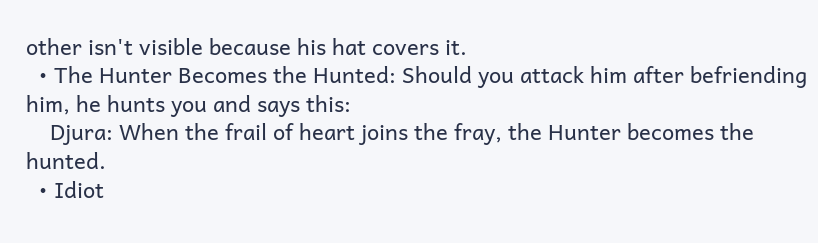other isn't visible because his hat covers it.
  • The Hunter Becomes the Hunted: Should you attack him after befriending him, he hunts you and says this:
    Djura: When the frail of heart joins the fray, the Hunter becomes the hunted.
  • Idiot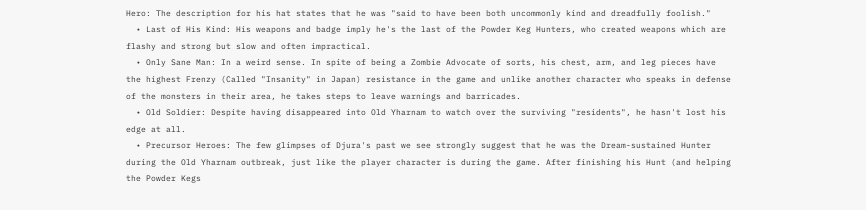Hero: The description for his hat states that he was "said to have been both uncommonly kind and dreadfully foolish."
  • Last of His Kind: His weapons and badge imply he's the last of the Powder Keg Hunters, who created weapons which are flashy and strong but slow and often impractical.
  • Only Sane Man: In a weird sense. In spite of being a Zombie Advocate of sorts, his chest, arm, and leg pieces have the highest Frenzy (Called "Insanity" in Japan) resistance in the game and unlike another character who speaks in defense of the monsters in their area, he takes steps to leave warnings and barricades.
  • Old Soldier: Despite having disappeared into Old Yharnam to watch over the surviving "residents", he hasn't lost his edge at all.
  • Precursor Heroes: The few glimpses of Djura's past we see strongly suggest that he was the Dream-sustained Hunter during the Old Yharnam outbreak, just like the player character is during the game. After finishing his Hunt (and helping the Powder Kegs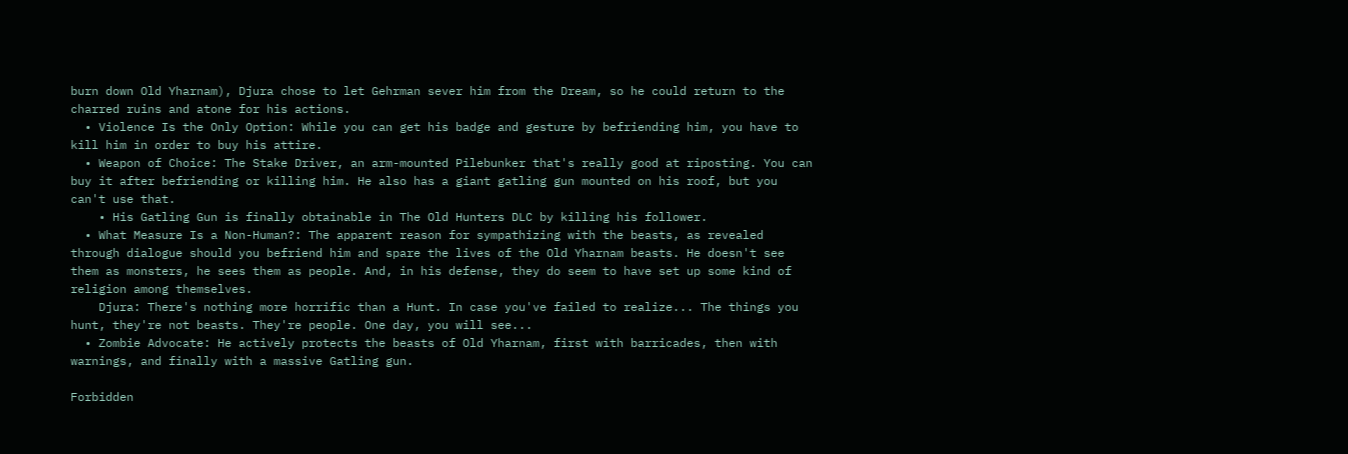burn down Old Yharnam), Djura chose to let Gehrman sever him from the Dream, so he could return to the charred ruins and atone for his actions.
  • Violence Is the Only Option: While you can get his badge and gesture by befriending him, you have to kill him in order to buy his attire.
  • Weapon of Choice: The Stake Driver, an arm-mounted Pilebunker that's really good at riposting. You can buy it after befriending or killing him. He also has a giant gatling gun mounted on his roof, but you can't use that.
    • His Gatling Gun is finally obtainable in The Old Hunters DLC by killing his follower.
  • What Measure Is a Non-Human?: The apparent reason for sympathizing with the beasts, as revealed through dialogue should you befriend him and spare the lives of the Old Yharnam beasts. He doesn't see them as monsters, he sees them as people. And, in his defense, they do seem to have set up some kind of religion among themselves.
    Djura: There's nothing more horrific than a Hunt. In case you've failed to realize... The things you hunt, they're not beasts. They're people. One day, you will see...
  • Zombie Advocate: He actively protects the beasts of Old Yharnam, first with barricades, then with warnings, and finally with a massive Gatling gun.

Forbidden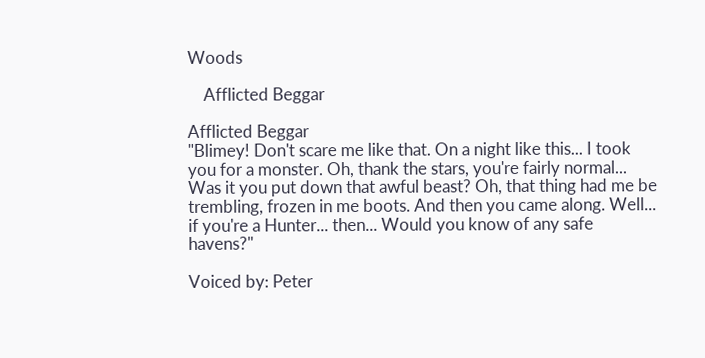Woods

    Afflicted Beggar

Afflicted Beggar
"Blimey! Don't scare me like that. On a night like this... I took you for a monster. Oh, thank the stars, you're fairly normal... Was it you put down that awful beast? Oh, that thing had me be trembling, frozen in me boots. And then you came along. Well... if you're a Hunter... then... Would you know of any safe havens?"

Voiced by: Peter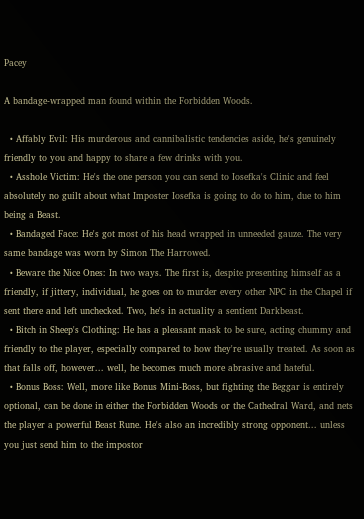Pacey

A bandage-wrapped man found within the Forbidden Woods.

  • Affably Evil: His murderous and cannibalistic tendencies aside, he's genuinely friendly to you and happy to share a few drinks with you.
  • Asshole Victim: He's the one person you can send to Iosefka's Clinic and feel absolutely no guilt about what Imposter Iosefka is going to do to him, due to him being a Beast.
  • Bandaged Face: He's got most of his head wrapped in unneeded gauze. The very same bandage was worn by Simon The Harrowed.
  • Beware the Nice Ones: In two ways. The first is, despite presenting himself as a friendly, if jittery, individual, he goes on to murder every other NPC in the Chapel if sent there and left unchecked. Two, he's in actuality a sentient Darkbeast.
  • Bitch in Sheep's Clothing: He has a pleasant mask to be sure, acting chummy and friendly to the player, especially compared to how they're usually treated. As soon as that falls off, however... well, he becomes much more abrasive and hateful.
  • Bonus Boss: Well, more like Bonus Mini-Boss, but fighting the Beggar is entirely optional, can be done in either the Forbidden Woods or the Cathedral Ward, and nets the player a powerful Beast Rune. He's also an incredibly strong opponent... unless you just send him to the impostor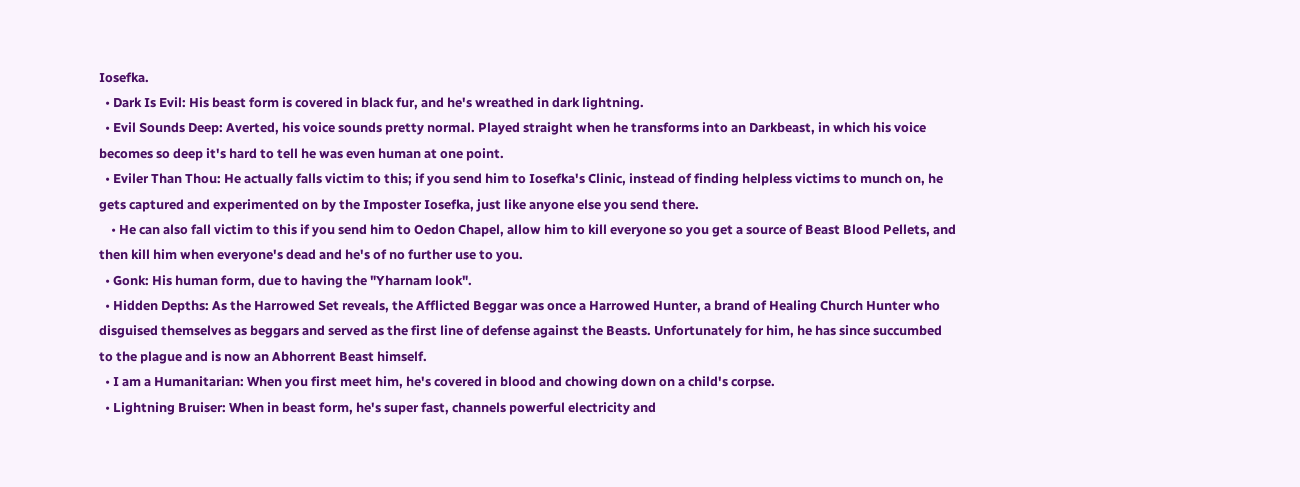Iosefka.
  • Dark Is Evil: His beast form is covered in black fur, and he's wreathed in dark lightning.
  • Evil Sounds Deep: Averted, his voice sounds pretty normal. Played straight when he transforms into an Darkbeast, in which his voice becomes so deep it's hard to tell he was even human at one point.
  • Eviler Than Thou: He actually falls victim to this; if you send him to Iosefka's Clinic, instead of finding helpless victims to munch on, he gets captured and experimented on by the Imposter Iosefka, just like anyone else you send there.
    • He can also fall victim to this if you send him to Oedon Chapel, allow him to kill everyone so you get a source of Beast Blood Pellets, and then kill him when everyone's dead and he's of no further use to you.
  • Gonk: His human form, due to having the "Yharnam look".
  • Hidden Depths: As the Harrowed Set reveals, the Afflicted Beggar was once a Harrowed Hunter, a brand of Healing Church Hunter who disguised themselves as beggars and served as the first line of defense against the Beasts. Unfortunately for him, he has since succumbed to the plague and is now an Abhorrent Beast himself.
  • I am a Humanitarian: When you first meet him, he's covered in blood and chowing down on a child's corpse.
  • Lightning Bruiser: When in beast form, he's super fast, channels powerful electricity and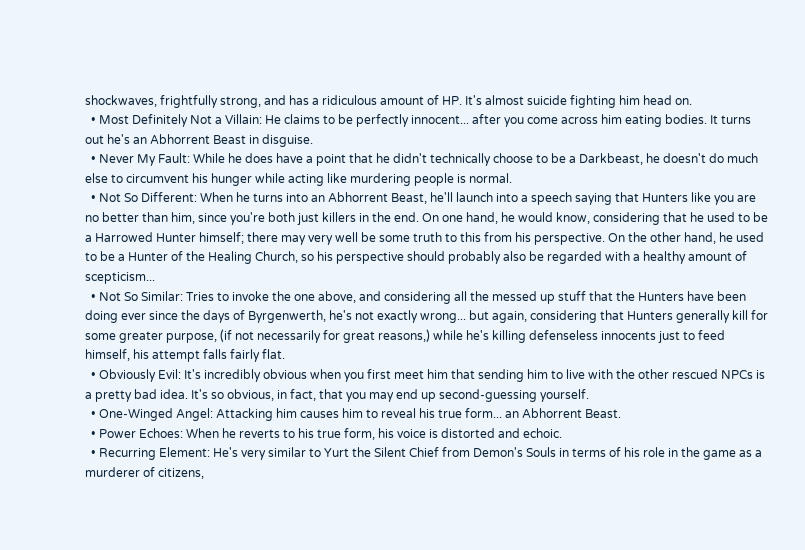shockwaves, frightfully strong, and has a ridiculous amount of HP. It's almost suicide fighting him head on.
  • Most Definitely Not a Villain: He claims to be perfectly innocent... after you come across him eating bodies. It turns out he's an Abhorrent Beast in disguise.
  • Never My Fault: While he does have a point that he didn't technically choose to be a Darkbeast, he doesn't do much else to circumvent his hunger while acting like murdering people is normal.
  • Not So Different: When he turns into an Abhorrent Beast, he'll launch into a speech saying that Hunters like you are no better than him, since you're both just killers in the end. On one hand, he would know, considering that he used to be a Harrowed Hunter himself; there may very well be some truth to this from his perspective. On the other hand, he used to be a Hunter of the Healing Church, so his perspective should probably also be regarded with a healthy amount of scepticism...
  • Not So Similar: Tries to invoke the one above, and considering all the messed up stuff that the Hunters have been doing ever since the days of Byrgenwerth, he's not exactly wrong... but again, considering that Hunters generally kill for some greater purpose, (if not necessarily for great reasons,) while he's killing defenseless innocents just to feed himself, his attempt falls fairly flat.
  • Obviously Evil: It's incredibly obvious when you first meet him that sending him to live with the other rescued NPCs is a pretty bad idea. It's so obvious, in fact, that you may end up second-guessing yourself.
  • One-Winged Angel: Attacking him causes him to reveal his true form... an Abhorrent Beast.
  • Power Echoes: When he reverts to his true form, his voice is distorted and echoic.
  • Recurring Element: He's very similar to Yurt the Silent Chief from Demon's Souls in terms of his role in the game as a murderer of citizens,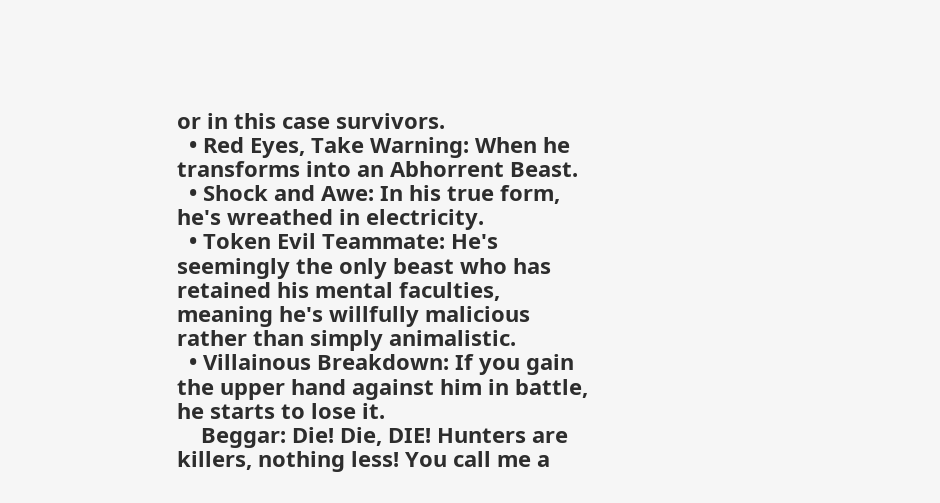or in this case survivors.
  • Red Eyes, Take Warning: When he transforms into an Abhorrent Beast.
  • Shock and Awe: In his true form, he's wreathed in electricity.
  • Token Evil Teammate: He's seemingly the only beast who has retained his mental faculties, meaning he's willfully malicious rather than simply animalistic.
  • Villainous Breakdown: If you gain the upper hand against him in battle, he starts to lose it.
    Beggar: Die! Die, DIE! Hunters are killers, nothing less! You call me a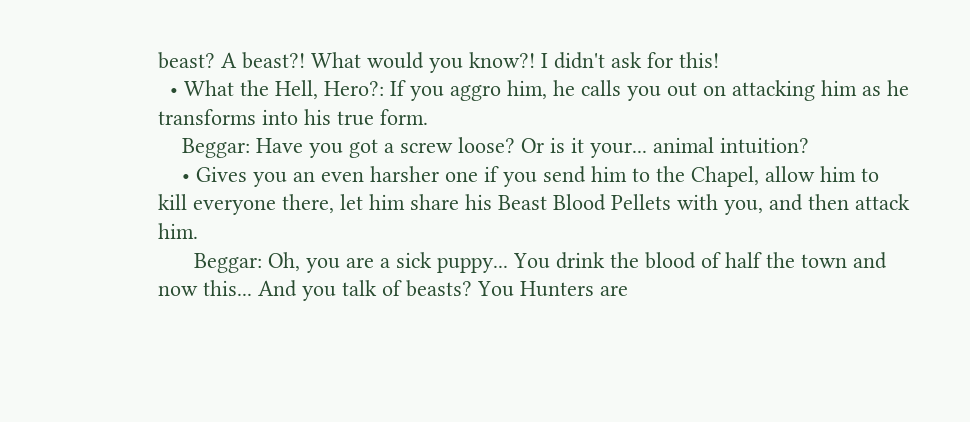beast? A beast?! What would you know?! I didn't ask for this!
  • What the Hell, Hero?: If you aggro him, he calls you out on attacking him as he transforms into his true form.
    Beggar: Have you got a screw loose? Or is it your... animal intuition?
    • Gives you an even harsher one if you send him to the Chapel, allow him to kill everyone there, let him share his Beast Blood Pellets with you, and then attack him.
      Beggar: Oh, you are a sick puppy... You drink the blood of half the town and now this... And you talk of beasts? You Hunters are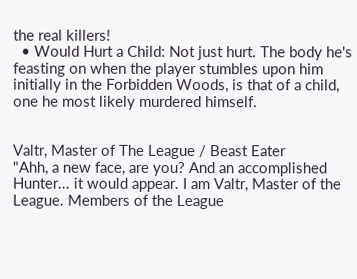the real killers!
  • Would Hurt a Child: Not just hurt. The body he's feasting on when the player stumbles upon him initially in the Forbidden Woods, is that of a child, one he most likely murdered himself.


Valtr, Master of The League / Beast Eater
"Ahh, a new face, are you? And an accomplished Hunter... it would appear. I am Valtr, Master of the League. Members of the League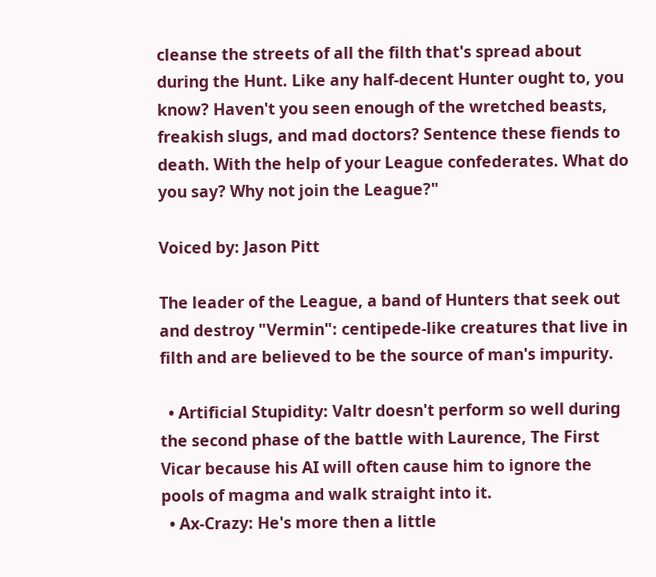cleanse the streets of all the filth that's spread about during the Hunt. Like any half-decent Hunter ought to, you know? Haven't you seen enough of the wretched beasts, freakish slugs, and mad doctors? Sentence these fiends to death. With the help of your League confederates. What do you say? Why not join the League?"

Voiced by: Jason Pitt

The leader of the League, a band of Hunters that seek out and destroy "Vermin": centipede-like creatures that live in filth and are believed to be the source of man's impurity.

  • Artificial Stupidity: Valtr doesn't perform so well during the second phase of the battle with Laurence, The First Vicar because his AI will often cause him to ignore the pools of magma and walk straight into it.
  • Ax-Crazy: He's more then a little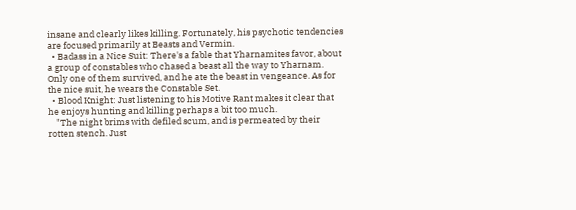insane and clearly likes killing. Fortunately, his psychotic tendencies are focused primarily at Beasts and Vermin.
  • Badass in a Nice Suit: There's a fable that Yharnamites favor, about a group of constables who chased a beast all the way to Yharnam. Only one of them survived, and he ate the beast in vengeance. As for the nice suit, he wears the Constable Set.
  • Blood Knight: Just listening to his Motive Rant makes it clear that he enjoys hunting and killing perhaps a bit too much.
    "The night brims with defiled scum, and is permeated by their rotten stench. Just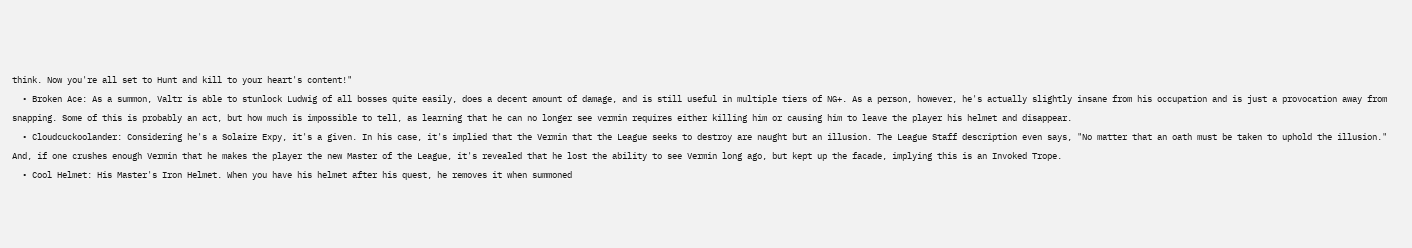think. Now you're all set to Hunt and kill to your heart's content!"
  • Broken Ace: As a summon, Valtr is able to stunlock Ludwig of all bosses quite easily, does a decent amount of damage, and is still useful in multiple tiers of NG+. As a person, however, he's actually slightly insane from his occupation and is just a provocation away from snapping. Some of this is probably an act, but how much is impossible to tell, as learning that he can no longer see vermin requires either killing him or causing him to leave the player his helmet and disappear.
  • Cloudcuckoolander: Considering he's a Solaire Expy, it's a given. In his case, it's implied that the Vermin that the League seeks to destroy are naught but an illusion. The League Staff description even says, "No matter that an oath must be taken to uphold the illusion." And, if one crushes enough Vermin that he makes the player the new Master of the League, it's revealed that he lost the ability to see Vermin long ago, but kept up the facade, implying this is an Invoked Trope.
  • Cool Helmet: His Master's Iron Helmet. When you have his helmet after his quest, he removes it when summoned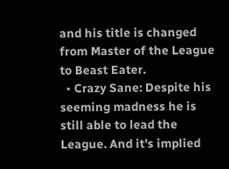and his title is changed from Master of the League to Beast Eater.
  • Crazy Sane: Despite his seeming madness he is still able to lead the League. And it's implied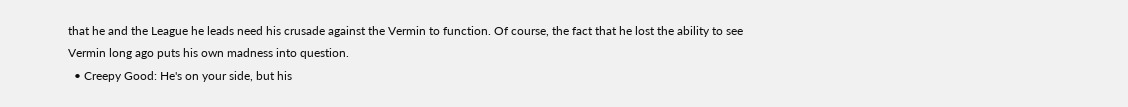that he and the League he leads need his crusade against the Vermin to function. Of course, the fact that he lost the ability to see Vermin long ago puts his own madness into question.
  • Creepy Good: He's on your side, but his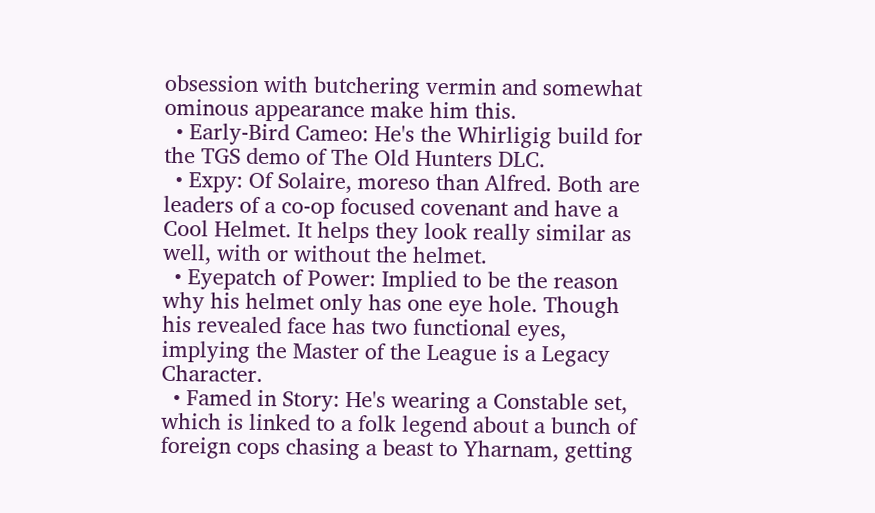obsession with butchering vermin and somewhat ominous appearance make him this.
  • Early-Bird Cameo: He's the Whirligig build for the TGS demo of The Old Hunters DLC.
  • Expy: Of Solaire, moreso than Alfred. Both are leaders of a co-op focused covenant and have a Cool Helmet. It helps they look really similar as well, with or without the helmet.
  • Eyepatch of Power: Implied to be the reason why his helmet only has one eye hole. Though his revealed face has two functional eyes, implying the Master of the League is a Legacy Character.
  • Famed in Story: He's wearing a Constable set, which is linked to a folk legend about a bunch of foreign cops chasing a beast to Yharnam, getting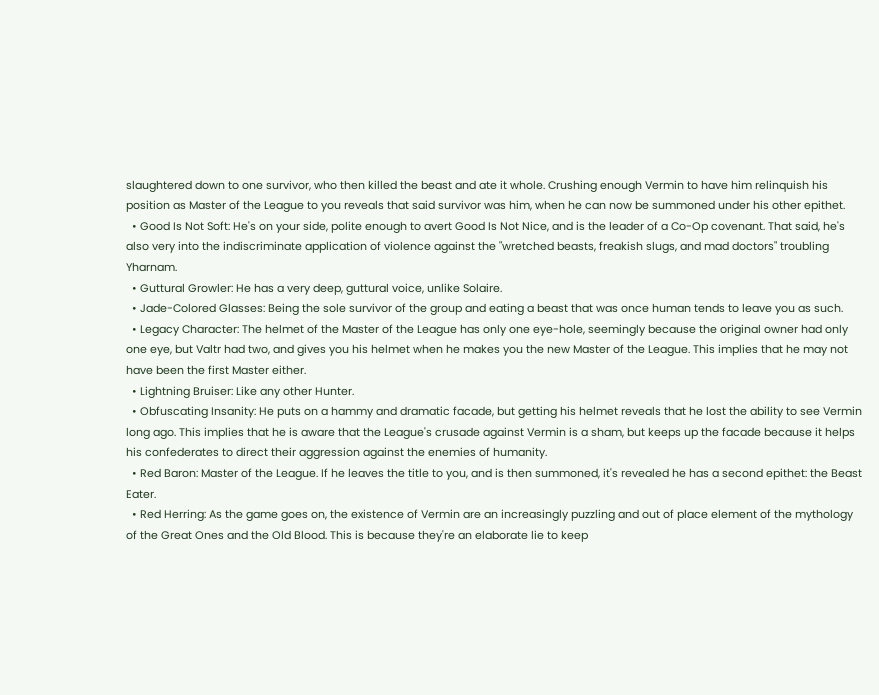slaughtered down to one survivor, who then killed the beast and ate it whole. Crushing enough Vermin to have him relinquish his position as Master of the League to you reveals that said survivor was him, when he can now be summoned under his other epithet.
  • Good Is Not Soft: He's on your side, polite enough to avert Good Is Not Nice, and is the leader of a Co-Op covenant. That said, he's also very into the indiscriminate application of violence against the "wretched beasts, freakish slugs, and mad doctors" troubling Yharnam.
  • Guttural Growler: He has a very deep, guttural voice, unlike Solaire.
  • Jade-Colored Glasses: Being the sole survivor of the group and eating a beast that was once human tends to leave you as such.
  • Legacy Character: The helmet of the Master of the League has only one eye-hole, seemingly because the original owner had only one eye, but Valtr had two, and gives you his helmet when he makes you the new Master of the League. This implies that he may not have been the first Master either.
  • Lightning Bruiser: Like any other Hunter.
  • Obfuscating Insanity: He puts on a hammy and dramatic facade, but getting his helmet reveals that he lost the ability to see Vermin long ago. This implies that he is aware that the League's crusade against Vermin is a sham, but keeps up the facade because it helps his confederates to direct their aggression against the enemies of humanity.
  • Red Baron: Master of the League. If he leaves the title to you, and is then summoned, it's revealed he has a second epithet: the Beast Eater.
  • Red Herring: As the game goes on, the existence of Vermin are an increasingly puzzling and out of place element of the mythology of the Great Ones and the Old Blood. This is because they're an elaborate lie to keep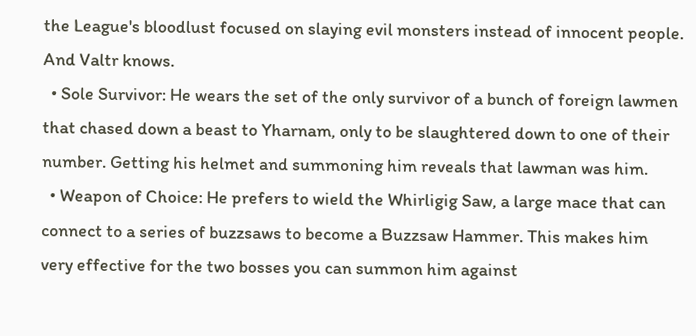the League's bloodlust focused on slaying evil monsters instead of innocent people. And Valtr knows.
  • Sole Survivor: He wears the set of the only survivor of a bunch of foreign lawmen that chased down a beast to Yharnam, only to be slaughtered down to one of their number. Getting his helmet and summoning him reveals that lawman was him.
  • Weapon of Choice: He prefers to wield the Whirligig Saw, a large mace that can connect to a series of buzzsaws to become a Buzzsaw Hammer. This makes him very effective for the two bosses you can summon him against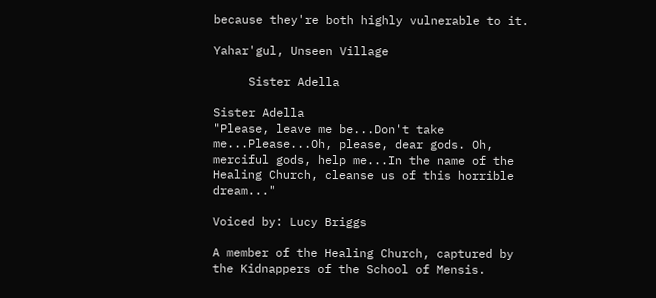because they're both highly vulnerable to it.

Yahar'gul, Unseen Village

     Sister Adella

Sister Adella
"Please, leave me be...Don't take me...Please...Oh, please, dear gods. Oh, merciful gods, help me...In the name of the Healing Church, cleanse us of this horrible dream..."

Voiced by: Lucy Briggs

A member of the Healing Church, captured by the Kidnappers of the School of Mensis.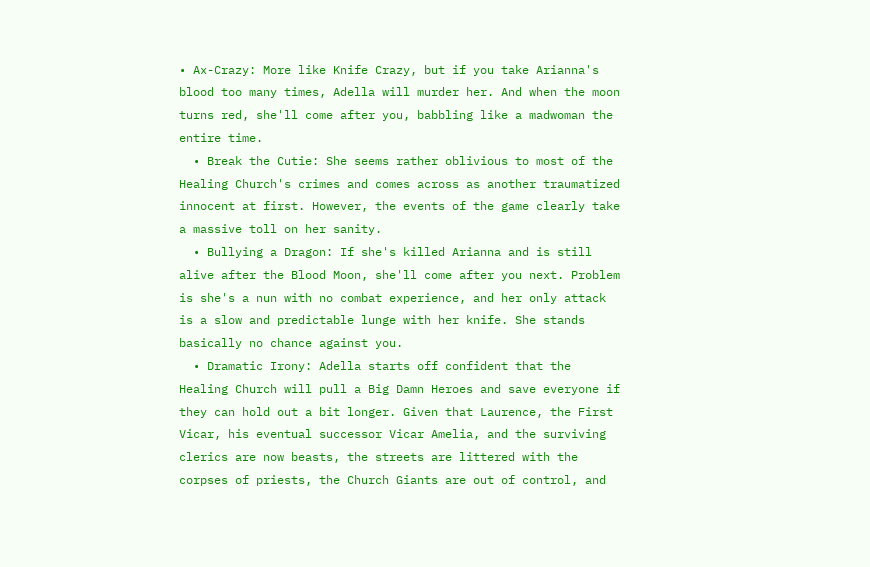• Ax-Crazy: More like Knife Crazy, but if you take Arianna's blood too many times, Adella will murder her. And when the moon turns red, she'll come after you, babbling like a madwoman the entire time.
  • Break the Cutie: She seems rather oblivious to most of the Healing Church's crimes and comes across as another traumatized innocent at first. However, the events of the game clearly take a massive toll on her sanity.
  • Bullying a Dragon: If she's killed Arianna and is still alive after the Blood Moon, she'll come after you next. Problem is she's a nun with no combat experience, and her only attack is a slow and predictable lunge with her knife. She stands basically no chance against you.
  • Dramatic Irony: Adella starts off confident that the Healing Church will pull a Big Damn Heroes and save everyone if they can hold out a bit longer. Given that Laurence, the First Vicar, his eventual successor Vicar Amelia, and the surviving clerics are now beasts, the streets are littered with the corpses of priests, the Church Giants are out of control, and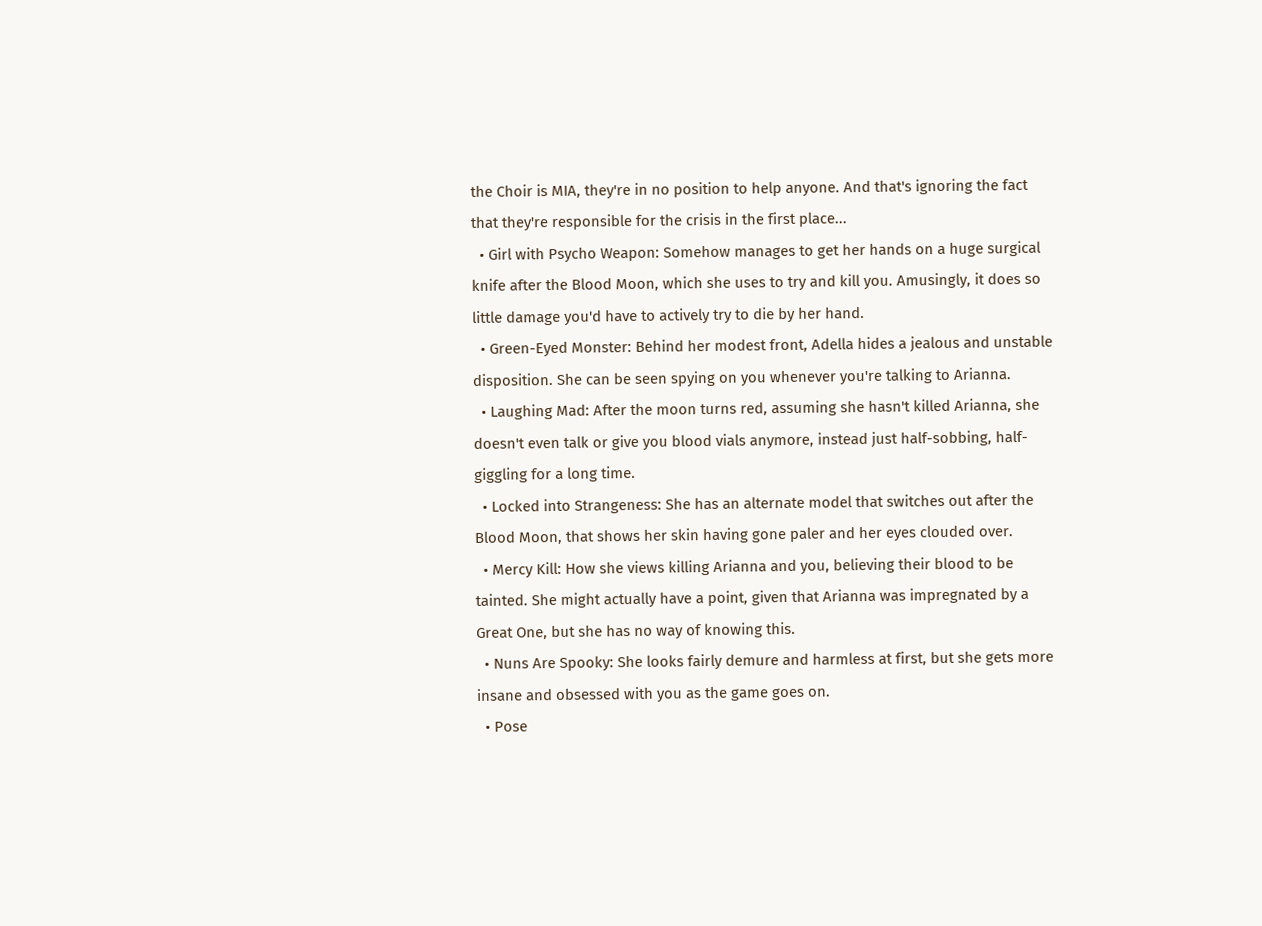the Choir is MIA, they're in no position to help anyone. And that's ignoring the fact that they're responsible for the crisis in the first place...
  • Girl with Psycho Weapon: Somehow manages to get her hands on a huge surgical knife after the Blood Moon, which she uses to try and kill you. Amusingly, it does so little damage you'd have to actively try to die by her hand.
  • Green-Eyed Monster: Behind her modest front, Adella hides a jealous and unstable disposition. She can be seen spying on you whenever you're talking to Arianna.
  • Laughing Mad: After the moon turns red, assuming she hasn't killed Arianna, she doesn't even talk or give you blood vials anymore, instead just half-sobbing, half-giggling for a long time.
  • Locked into Strangeness: She has an alternate model that switches out after the Blood Moon, that shows her skin having gone paler and her eyes clouded over.
  • Mercy Kill: How she views killing Arianna and you, believing their blood to be tainted. She might actually have a point, given that Arianna was impregnated by a Great One, but she has no way of knowing this.
  • Nuns Are Spooky: She looks fairly demure and harmless at first, but she gets more insane and obsessed with you as the game goes on.
  • Pose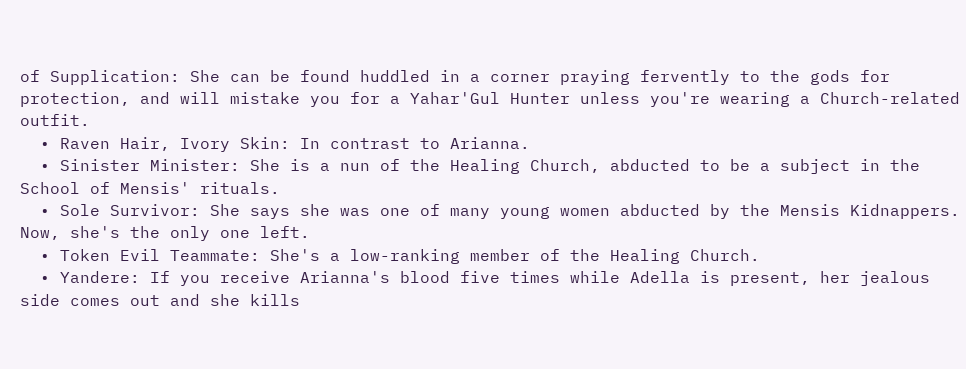of Supplication: She can be found huddled in a corner praying fervently to the gods for protection, and will mistake you for a Yahar'Gul Hunter unless you're wearing a Church-related outfit.
  • Raven Hair, Ivory Skin: In contrast to Arianna.
  • Sinister Minister: She is a nun of the Healing Church, abducted to be a subject in the School of Mensis' rituals.
  • Sole Survivor: She says she was one of many young women abducted by the Mensis Kidnappers. Now, she's the only one left.
  • Token Evil Teammate: She's a low-ranking member of the Healing Church.
  • Yandere: If you receive Arianna's blood five times while Adella is present, her jealous side comes out and she kills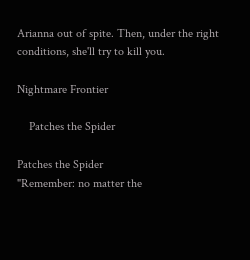Arianna out of spite. Then, under the right conditions, she'll try to kill you.

Nightmare Frontier

    Patches the Spider

Patches the Spider
"Remember: no matter the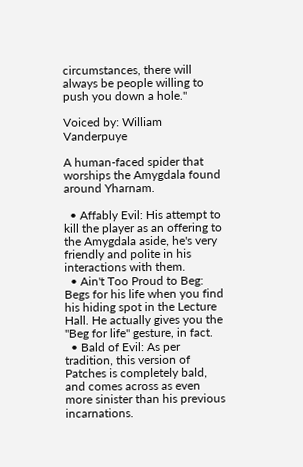circumstances, there will always be people willing to push you down a hole."

Voiced by: William Vanderpuye

A human-faced spider that worships the Amygdala found around Yharnam.

  • Affably Evil: His attempt to kill the player as an offering to the Amygdala aside, he's very friendly and polite in his interactions with them.
  • Ain't Too Proud to Beg: Begs for his life when you find his hiding spot in the Lecture Hall. He actually gives you the "Beg for life" gesture, in fact.
  • Bald of Evil: As per tradition, this version of Patches is completely bald, and comes across as even more sinister than his previous incarnations.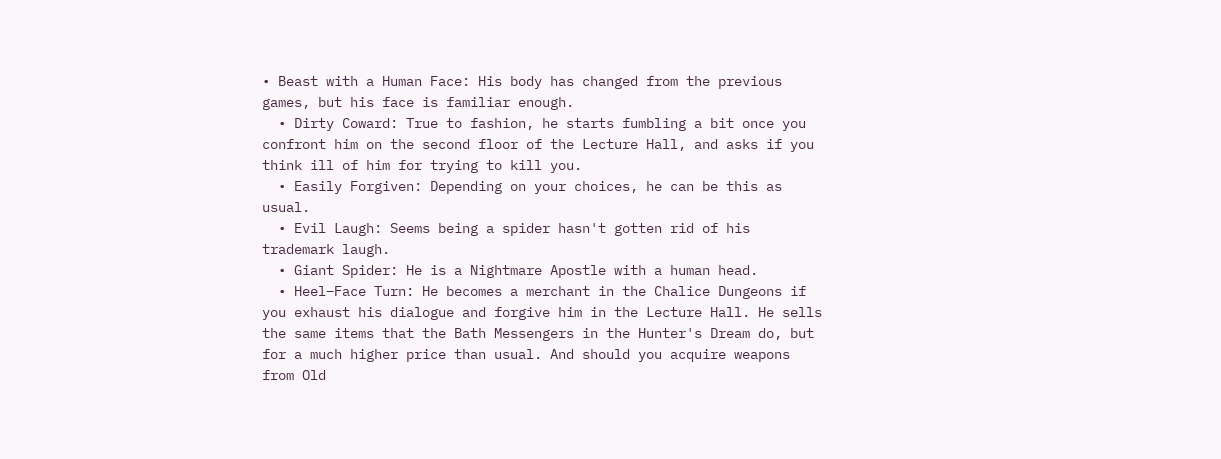• Beast with a Human Face: His body has changed from the previous games, but his face is familiar enough.
  • Dirty Coward: True to fashion, he starts fumbling a bit once you confront him on the second floor of the Lecture Hall, and asks if you think ill of him for trying to kill you.
  • Easily Forgiven: Depending on your choices, he can be this as usual.
  • Evil Laugh: Seems being a spider hasn't gotten rid of his trademark laugh.
  • Giant Spider: He is a Nightmare Apostle with a human head.
  • Heel–Face Turn: He becomes a merchant in the Chalice Dungeons if you exhaust his dialogue and forgive him in the Lecture Hall. He sells the same items that the Bath Messengers in the Hunter's Dream do, but for a much higher price than usual. And should you acquire weapons from Old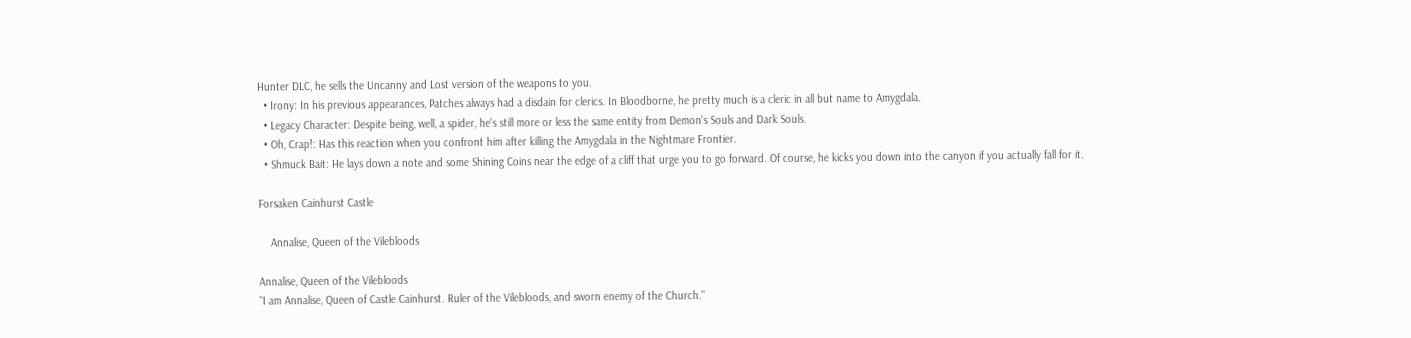Hunter DLC, he sells the Uncanny and Lost version of the weapons to you.
  • Irony: In his previous appearances, Patches always had a disdain for clerics. In Bloodborne, he pretty much is a cleric in all but name to Amygdala.
  • Legacy Character: Despite being, well, a spider, he's still more or less the same entity from Demon's Souls and Dark Souls.
  • Oh, Crap!: Has this reaction when you confront him after killing the Amygdala in the Nightmare Frontier.
  • Shmuck Bait: He lays down a note and some Shining Coins near the edge of a cliff that urge you to go forward. Of course, he kicks you down into the canyon if you actually fall for it.

Forsaken Cainhurst Castle

    Annalise, Queen of the Vilebloods

Annalise, Queen of the Vilebloods
"I am Annalise, Queen of Castle Cainhurst. Ruler of the Vilebloods, and sworn enemy of the Church."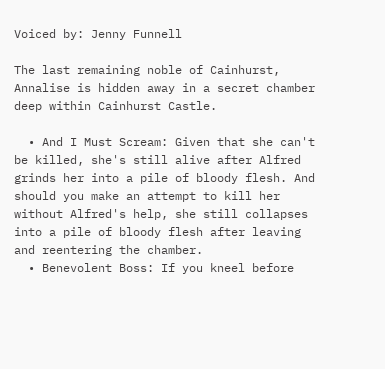Voiced by: Jenny Funnell

The last remaining noble of Cainhurst, Annalise is hidden away in a secret chamber deep within Cainhurst Castle.

  • And I Must Scream: Given that she can't be killed, she's still alive after Alfred grinds her into a pile of bloody flesh. And should you make an attempt to kill her without Alfred's help, she still collapses into a pile of bloody flesh after leaving and reentering the chamber.
  • Benevolent Boss: If you kneel before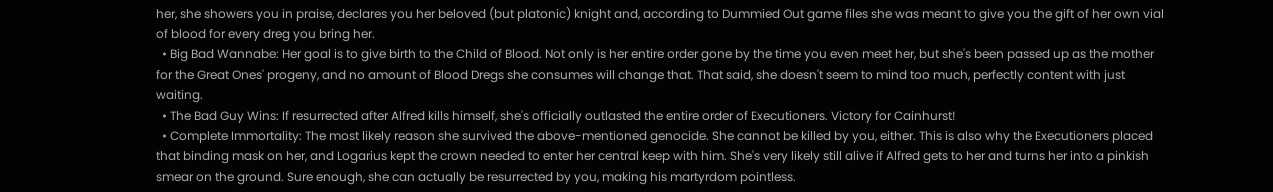her, she showers you in praise, declares you her beloved (but platonic) knight and, according to Dummied Out game files she was meant to give you the gift of her own vial of blood for every dreg you bring her.
  • Big Bad Wannabe: Her goal is to give birth to the Child of Blood. Not only is her entire order gone by the time you even meet her, but she's been passed up as the mother for the Great Ones' progeny, and no amount of Blood Dregs she consumes will change that. That said, she doesn't seem to mind too much, perfectly content with just waiting.
  • The Bad Guy Wins: If resurrected after Alfred kills himself, she's officially outlasted the entire order of Executioners. Victory for Cainhurst!
  • Complete Immortality: The most likely reason she survived the above-mentioned genocide. She cannot be killed by you, either. This is also why the Executioners placed that binding mask on her, and Logarius kept the crown needed to enter her central keep with him. She's very likely still alive if Alfred gets to her and turns her into a pinkish smear on the ground. Sure enough, she can actually be resurrected by you, making his martyrdom pointless.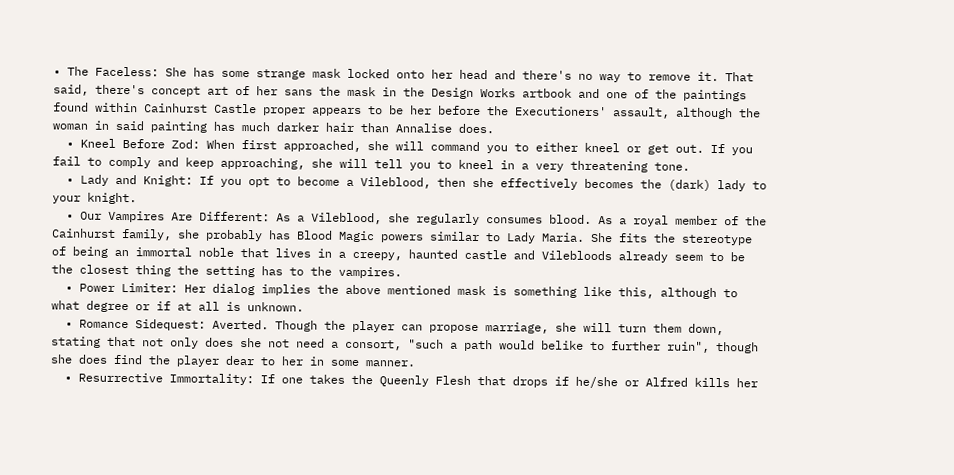• The Faceless: She has some strange mask locked onto her head and there's no way to remove it. That said, there's concept art of her sans the mask in the Design Works artbook and one of the paintings found within Cainhurst Castle proper appears to be her before the Executioners' assault, although the woman in said painting has much darker hair than Annalise does.
  • Kneel Before Zod: When first approached, she will command you to either kneel or get out. If you fail to comply and keep approaching, she will tell you to kneel in a very threatening tone.
  • Lady and Knight: If you opt to become a Vileblood, then she effectively becomes the (dark) lady to your knight.
  • Our Vampires Are Different: As a Vileblood, she regularly consumes blood. As a royal member of the Cainhurst family, she probably has Blood Magic powers similar to Lady Maria. She fits the stereotype of being an immortal noble that lives in a creepy, haunted castle and Vilebloods already seem to be the closest thing the setting has to the vampires.
  • Power Limiter: Her dialog implies the above mentioned mask is something like this, although to what degree or if at all is unknown.
  • Romance Sidequest: Averted. Though the player can propose marriage, she will turn them down, stating that not only does she not need a consort, "such a path would belike to further ruin", though she does find the player dear to her in some manner.
  • Resurrective Immortality: If one takes the Queenly Flesh that drops if he/she or Alfred kills her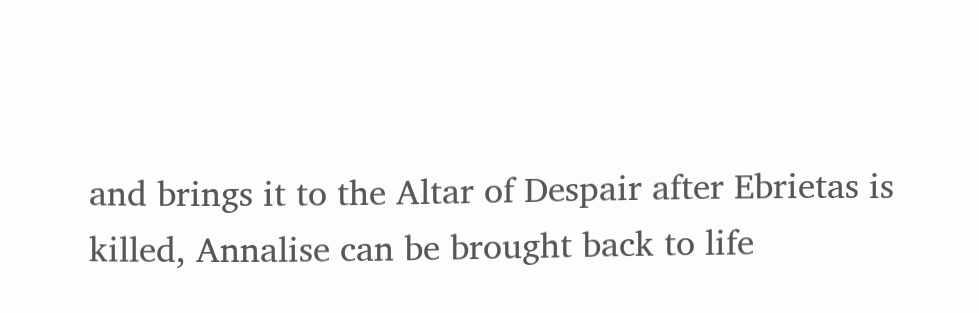and brings it to the Altar of Despair after Ebrietas is killed, Annalise can be brought back to life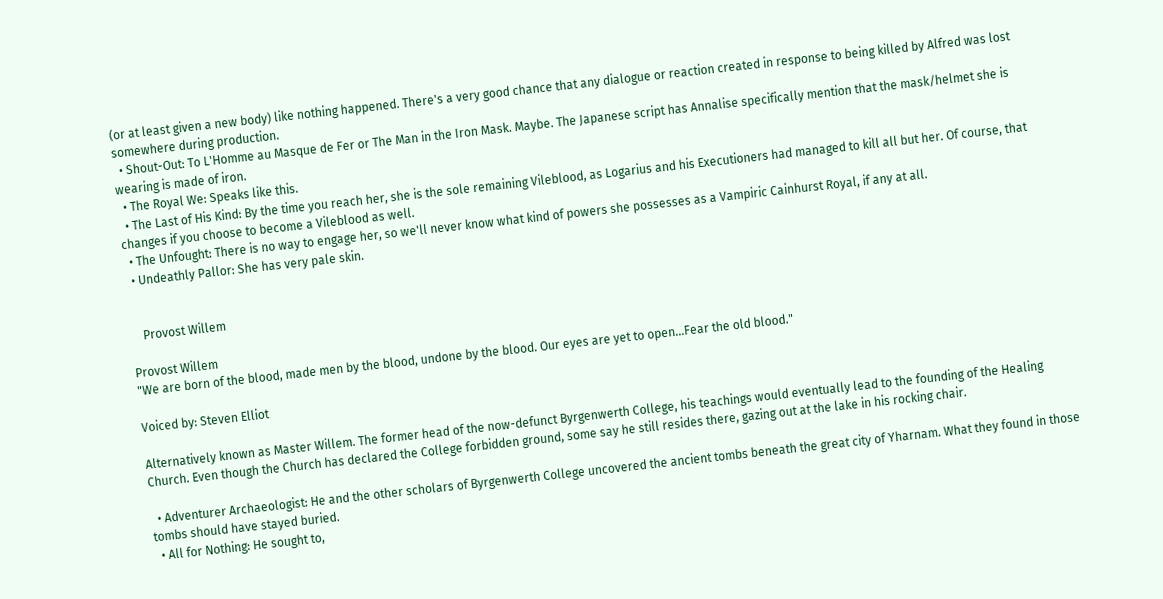(or at least given a new body) like nothing happened. There's a very good chance that any dialogue or reaction created in response to being killed by Alfred was lost somewhere during production.
  • Shout-Out: To L'Homme au Masque de Fer or The Man in the Iron Mask. Maybe. The Japanese script has Annalise specifically mention that the mask/helmet she is wearing is made of iron.
  • The Royal We: Speaks like this.
  • The Last of His Kind: By the time you reach her, she is the sole remaining Vileblood, as Logarius and his Executioners had managed to kill all but her. Of course, that changes if you choose to become a Vileblood as well.
  • The Unfought: There is no way to engage her, so we'll never know what kind of powers she possesses as a Vampiric Cainhurst Royal, if any at all.
  • Undeathly Pallor: She has very pale skin.


    Provost Willem

Provost Willem
"We are born of the blood, made men by the blood, undone by the blood. Our eyes are yet to open...Fear the old blood."

Voiced by: Steven Elliot

Alternatively known as Master Willem. The former head of the now-defunct Byrgenwerth College, his teachings would eventually lead to the founding of the Healing Church. Even though the Church has declared the College forbidden ground, some say he still resides there, gazing out at the lake in his rocking chair.

  • Adventurer Archaeologist: He and the other scholars of Byrgenwerth College uncovered the ancient tombs beneath the great city of Yharnam. What they found in those tombs should have stayed buried.
  • All for Nothing: He sought to,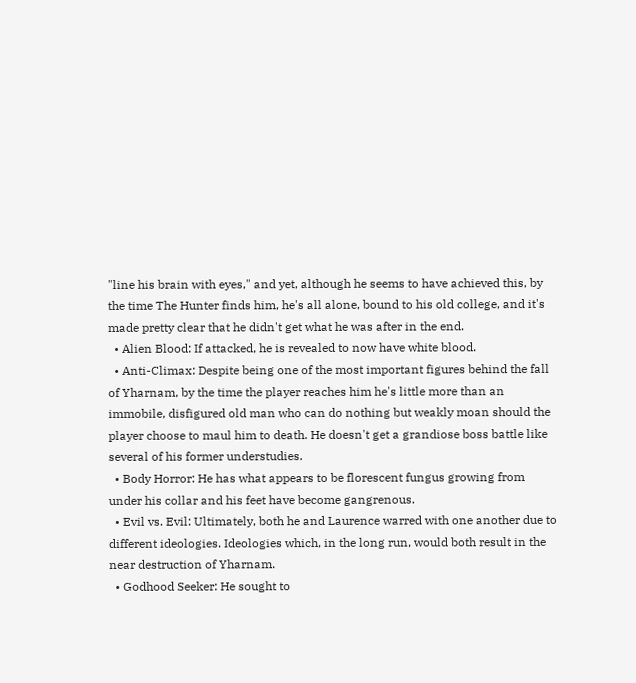"line his brain with eyes," and yet, although he seems to have achieved this, by the time The Hunter finds him, he's all alone, bound to his old college, and it's made pretty clear that he didn't get what he was after in the end.
  • Alien Blood: If attacked, he is revealed to now have white blood.
  • Anti-Climax: Despite being one of the most important figures behind the fall of Yharnam, by the time the player reaches him he's little more than an immobile, disfigured old man who can do nothing but weakly moan should the player choose to maul him to death. He doesn't get a grandiose boss battle like several of his former understudies.
  • Body Horror: He has what appears to be florescent fungus growing from under his collar and his feet have become gangrenous.
  • Evil vs. Evil: Ultimately, both he and Laurence warred with one another due to different ideologies. Ideologies which, in the long run, would both result in the near destruction of Yharnam.
  • Godhood Seeker: He sought to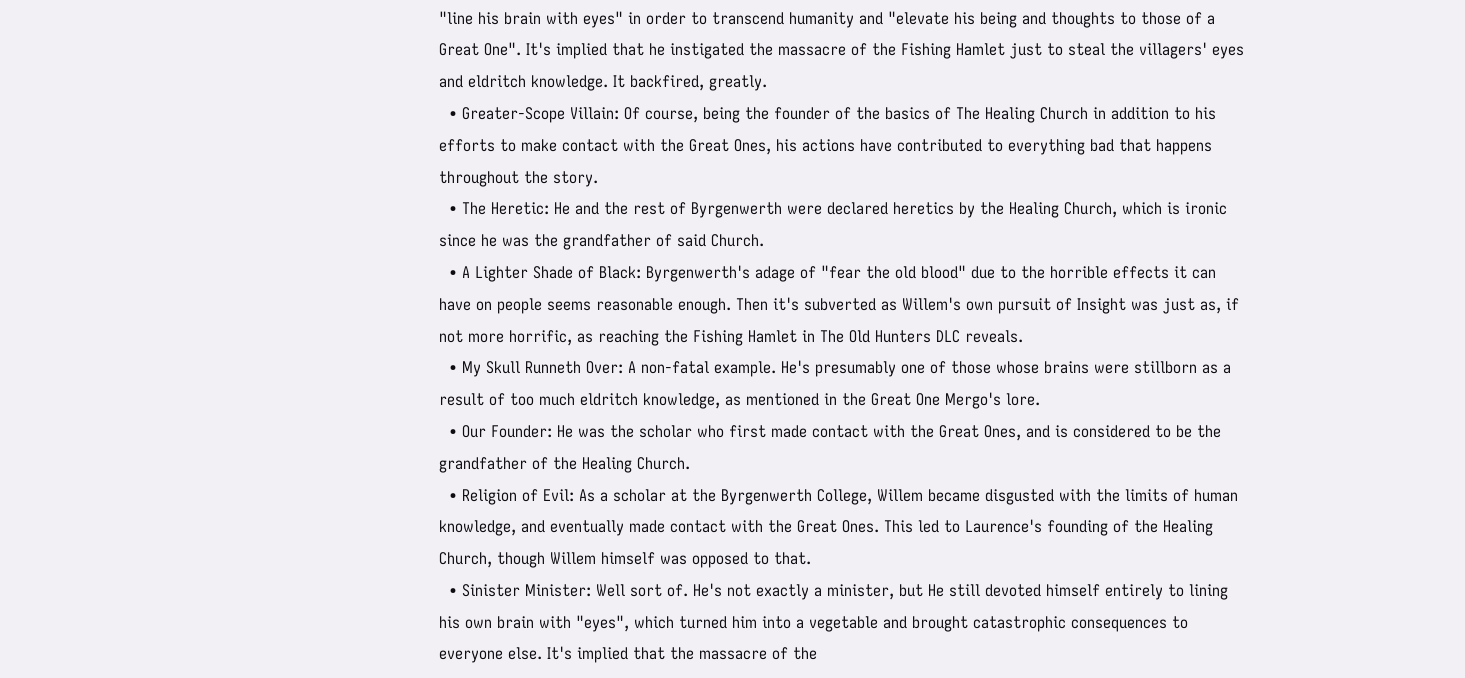"line his brain with eyes" in order to transcend humanity and "elevate his being and thoughts to those of a Great One". It's implied that he instigated the massacre of the Fishing Hamlet just to steal the villagers' eyes and eldritch knowledge. It backfired, greatly.
  • Greater-Scope Villain: Of course, being the founder of the basics of The Healing Church in addition to his efforts to make contact with the Great Ones, his actions have contributed to everything bad that happens throughout the story.
  • The Heretic: He and the rest of Byrgenwerth were declared heretics by the Healing Church, which is ironic since he was the grandfather of said Church.
  • A Lighter Shade of Black: Byrgenwerth's adage of "fear the old blood" due to the horrible effects it can have on people seems reasonable enough. Then it's subverted as Willem's own pursuit of Insight was just as, if not more horrific, as reaching the Fishing Hamlet in The Old Hunters DLC reveals.
  • My Skull Runneth Over: A non-fatal example. He's presumably one of those whose brains were stillborn as a result of too much eldritch knowledge, as mentioned in the Great One Mergo's lore.
  • Our Founder: He was the scholar who first made contact with the Great Ones, and is considered to be the grandfather of the Healing Church.
  • Religion of Evil: As a scholar at the Byrgenwerth College, Willem became disgusted with the limits of human knowledge, and eventually made contact with the Great Ones. This led to Laurence's founding of the Healing Church, though Willem himself was opposed to that.
  • Sinister Minister: Well sort of. He's not exactly a minister, but He still devoted himself entirely to lining his own brain with "eyes", which turned him into a vegetable and brought catastrophic consequences to everyone else. It's implied that the massacre of the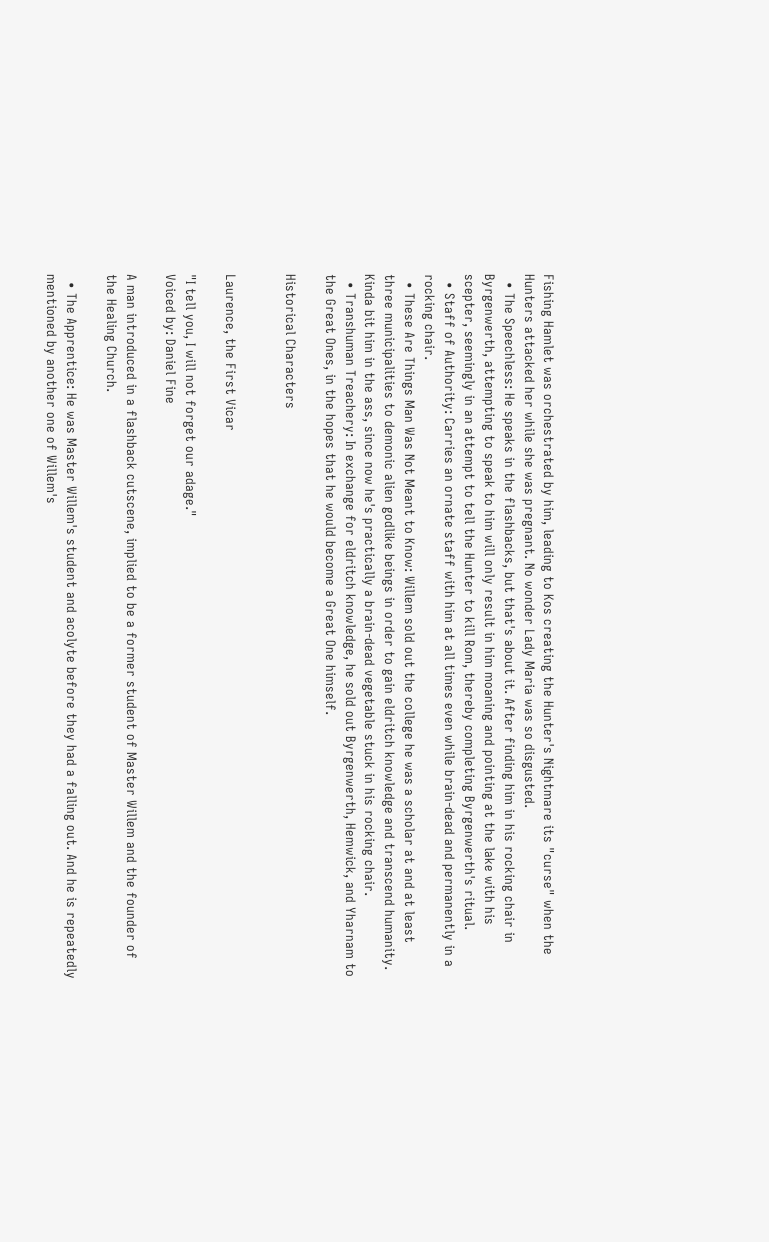Fishing Hamlet was orchestrated by him, leading to Kos creating the Hunter's Nightmare its "curse" when the Hunters attacked her while she was pregnant. No wonder Lady Maria was so disgusted.
  • The Speechless: He speaks in the flashbacks, but that's about it. After finding him in his rocking chair in Byrgenwerth, attempting to speak to him will only result in him moaning and pointing at the lake with his scepter, seemingly in an attempt to tell the Hunter to kill Rom, thereby completing Byrgenwerth's ritual.
  • Staff of Authority: Carries an ornate staff with him at all times even while brain-dead and permanently in a rocking chair.
  • These Are Things Man Was Not Meant to Know: Willem sold out the college he was a scholar at and at least three municipalities to demonic alien godlike beings in order to gain eldritch knowledge and transcend humanity. Kinda bit him in the ass, since now he's practically a brain-dead vegetable stuck in his rocking chair.
  • Transhuman Treachery: In exchange for eldritch knowledge, he sold out Byrgenwerth, Hemwick, and Yharnam to the Great Ones, in the hopes that he would become a Great One himself.

Historical Characters


Laurence, the First Vicar

"I tell you, I will not forget our adage."
Voiced by: Daniel Fine

A man introduced in a flashback cutscene, implied to be a former student of Master Willem and the founder of the Healing Church.

  • The Apprentice: He was Master Willem's student and acolyte before they had a falling out. And he is repeatedly mentioned by another one of Willem's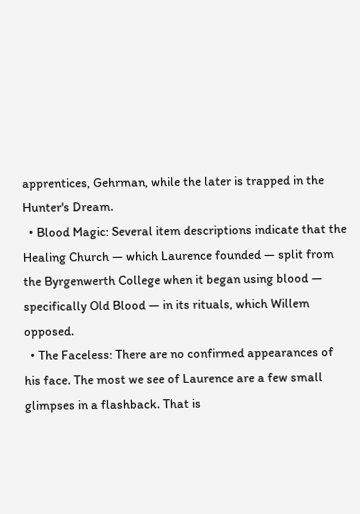apprentices, Gehrman, while the later is trapped in the Hunter's Dream.
  • Blood Magic: Several item descriptions indicate that the Healing Church — which Laurence founded — split from the Byrgenwerth College when it began using blood — specifically Old Blood — in its rituals, which Willem opposed.
  • The Faceless: There are no confirmed appearances of his face. The most we see of Laurence are a few small glimpses in a flashback. That is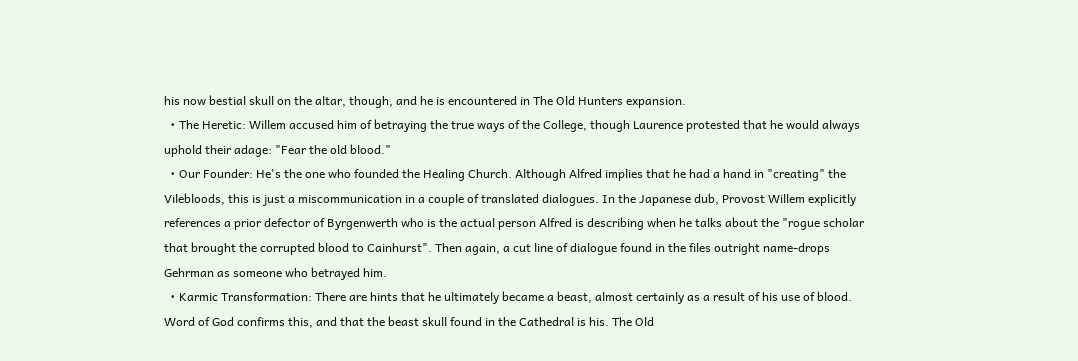his now bestial skull on the altar, though, and he is encountered in The Old Hunters expansion.
  • The Heretic: Willem accused him of betraying the true ways of the College, though Laurence protested that he would always uphold their adage: "Fear the old blood."
  • Our Founder: He's the one who founded the Healing Church. Although Alfred implies that he had a hand in "creating" the Vilebloods, this is just a miscommunication in a couple of translated dialogues. In the Japanese dub, Provost Willem explicitly references a prior defector of Byrgenwerth who is the actual person Alfred is describing when he talks about the "rogue scholar that brought the corrupted blood to Cainhurst". Then again, a cut line of dialogue found in the files outright name-drops Gehrman as someone who betrayed him.
  • Karmic Transformation: There are hints that he ultimately became a beast, almost certainly as a result of his use of blood. Word of God confirms this, and that the beast skull found in the Cathedral is his. The Old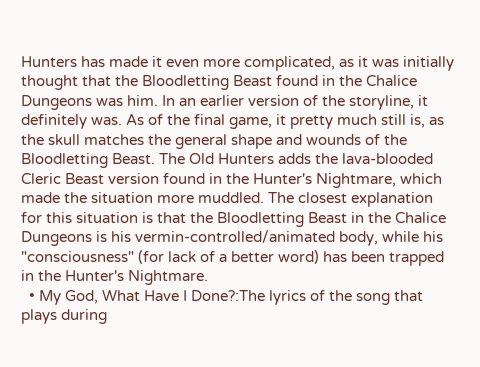Hunters has made it even more complicated, as it was initially thought that the Bloodletting Beast found in the Chalice Dungeons was him. In an earlier version of the storyline, it definitely was. As of the final game, it pretty much still is, as the skull matches the general shape and wounds of the Bloodletting Beast. The Old Hunters adds the lava-blooded Cleric Beast version found in the Hunter's Nightmare, which made the situation more muddled. The closest explanation for this situation is that the Bloodletting Beast in the Chalice Dungeons is his vermin-controlled/animated body, while his "consciousness" (for lack of a better word) has been trapped in the Hunter's Nightmare.
  • My God, What Have I Done?:The lyrics of the song that plays during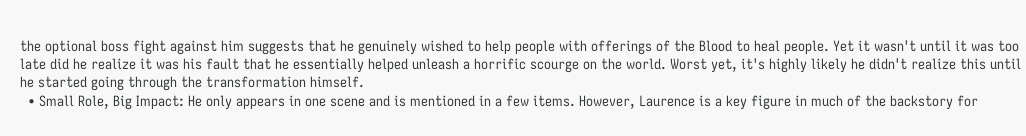the optional boss fight against him suggests that he genuinely wished to help people with offerings of the Blood to heal people. Yet it wasn't until it was too late did he realize it was his fault that he essentially helped unleash a horrific scourge on the world. Worst yet, it's highly likely he didn't realize this until he started going through the transformation himself.
  • Small Role, Big Impact: He only appears in one scene and is mentioned in a few items. However, Laurence is a key figure in much of the backstory for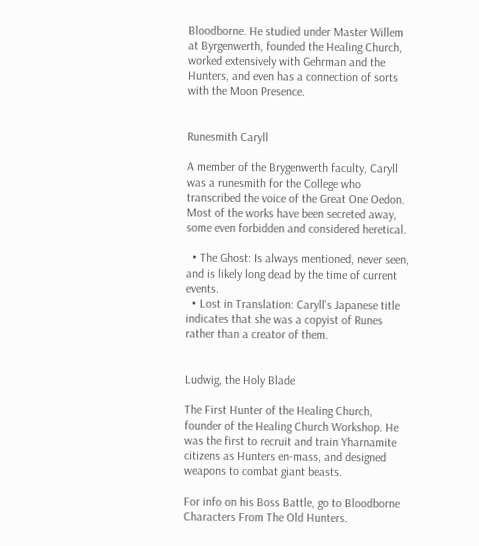Bloodborne. He studied under Master Willem at Byrgenwerth, founded the Healing Church, worked extensively with Gehrman and the Hunters, and even has a connection of sorts with the Moon Presence.


Runesmith Caryll

A member of the Brygenwerth faculty, Caryll was a runesmith for the College who transcribed the voice of the Great One Oedon. Most of the works have been secreted away, some even forbidden and considered heretical.

  • The Ghost: Is always mentioned, never seen, and is likely long dead by the time of current events.
  • Lost in Translation: Caryll's Japanese title indicates that she was a copyist of Runes rather than a creator of them.


Ludwig, the Holy Blade

The First Hunter of the Healing Church, founder of the Healing Church Workshop. He was the first to recruit and train Yharnamite citizens as Hunters en-mass, and designed weapons to combat giant beasts.

For info on his Boss Battle, go to Bloodborne Characters From The Old Hunters.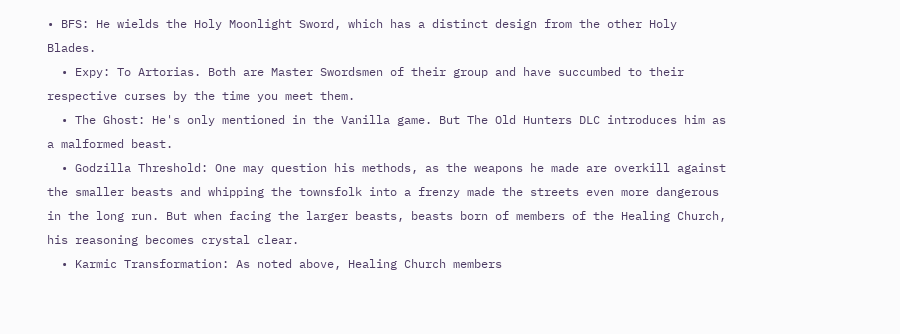• BFS: He wields the Holy Moonlight Sword, which has a distinct design from the other Holy Blades.
  • Expy: To Artorias. Both are Master Swordsmen of their group and have succumbed to their respective curses by the time you meet them.
  • The Ghost: He's only mentioned in the Vanilla game. But The Old Hunters DLC introduces him as a malformed beast.
  • Godzilla Threshold: One may question his methods, as the weapons he made are overkill against the smaller beasts and whipping the townsfolk into a frenzy made the streets even more dangerous in the long run. But when facing the larger beasts, beasts born of members of the Healing Church, his reasoning becomes crystal clear.
  • Karmic Transformation: As noted above, Healing Church members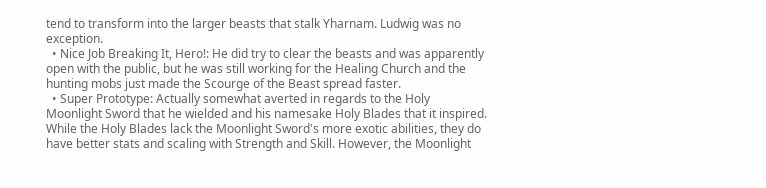tend to transform into the larger beasts that stalk Yharnam. Ludwig was no exception.
  • Nice Job Breaking It, Hero!: He did try to clear the beasts and was apparently open with the public, but he was still working for the Healing Church and the hunting mobs just made the Scourge of the Beast spread faster.
  • Super Prototype: Actually somewhat averted in regards to the Holy Moonlight Sword that he wielded and his namesake Holy Blades that it inspired. While the Holy Blades lack the Moonlight Sword's more exotic abilities, they do have better stats and scaling with Strength and Skill. However, the Moonlight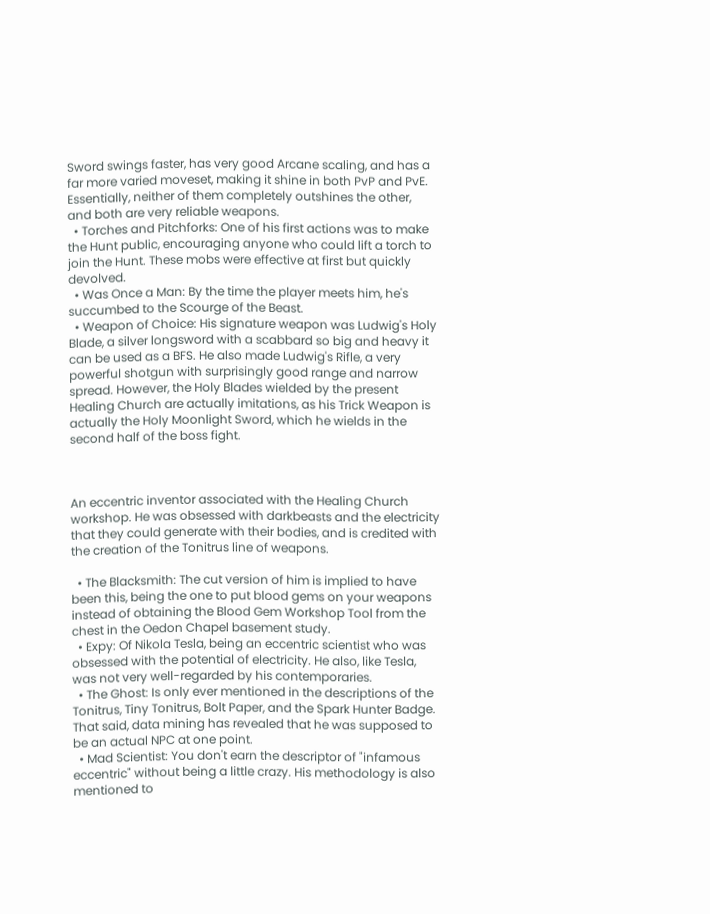Sword swings faster, has very good Arcane scaling, and has a far more varied moveset, making it shine in both PvP and PvE. Essentially, neither of them completely outshines the other, and both are very reliable weapons.
  • Torches and Pitchforks: One of his first actions was to make the Hunt public, encouraging anyone who could lift a torch to join the Hunt. These mobs were effective at first but quickly devolved.
  • Was Once a Man: By the time the player meets him, he's succumbed to the Scourge of the Beast.
  • Weapon of Choice: His signature weapon was Ludwig's Holy Blade, a silver longsword with a scabbard so big and heavy it can be used as a BFS. He also made Ludwig's Rifle, a very powerful shotgun with surprisingly good range and narrow spread. However, the Holy Blades wielded by the present Healing Church are actually imitations, as his Trick Weapon is actually the Holy Moonlight Sword, which he wields in the second half of the boss fight.



An eccentric inventor associated with the Healing Church workshop. He was obsessed with darkbeasts and the electricity that they could generate with their bodies, and is credited with the creation of the Tonitrus line of weapons.

  • The Blacksmith: The cut version of him is implied to have been this, being the one to put blood gems on your weapons instead of obtaining the Blood Gem Workshop Tool from the chest in the Oedon Chapel basement study.
  • Expy: Of Nikola Tesla, being an eccentric scientist who was obsessed with the potential of electricity. He also, like Tesla, was not very well-regarded by his contemporaries.
  • The Ghost: Is only ever mentioned in the descriptions of the Tonitrus, Tiny Tonitrus, Bolt Paper, and the Spark Hunter Badge. That said, data mining has revealed that he was supposed to be an actual NPC at one point.
  • Mad Scientist: You don't earn the descriptor of "infamous eccentric" without being a little crazy. His methodology is also mentioned to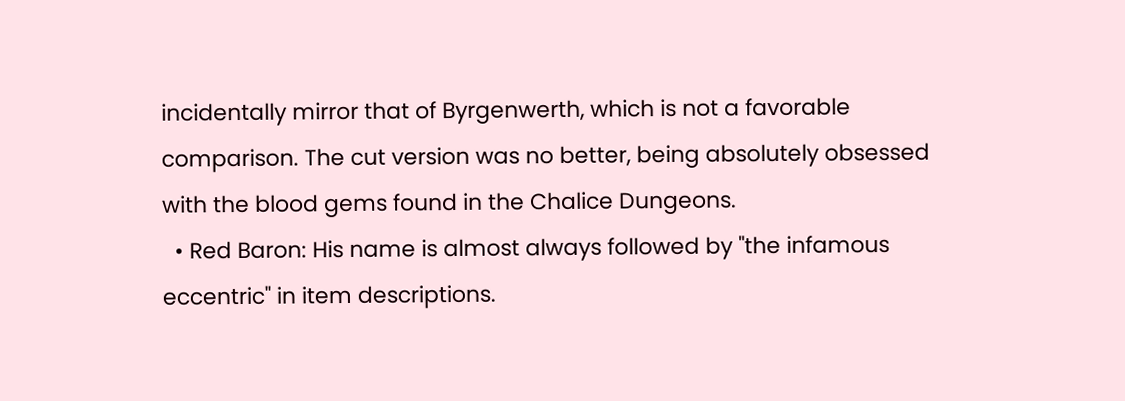incidentally mirror that of Byrgenwerth, which is not a favorable comparison. The cut version was no better, being absolutely obsessed with the blood gems found in the Chalice Dungeons.
  • Red Baron: His name is almost always followed by "the infamous eccentric" in item descriptions.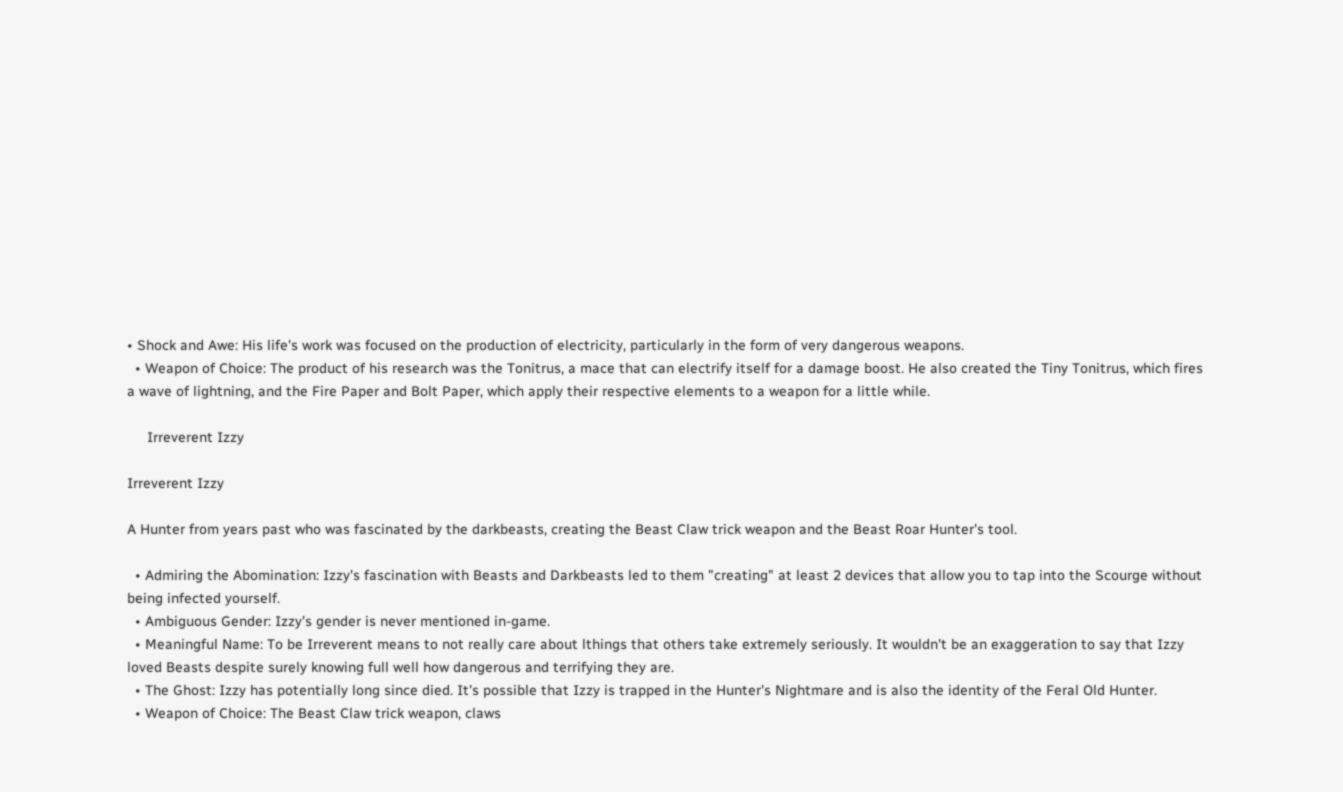• Shock and Awe: His life's work was focused on the production of electricity, particularly in the form of very dangerous weapons.
  • Weapon of Choice: The product of his research was the Tonitrus, a mace that can electrify itself for a damage boost. He also created the Tiny Tonitrus, which fires a wave of lightning, and the Fire Paper and Bolt Paper, which apply their respective elements to a weapon for a little while.

     Irreverent Izzy

Irreverent Izzy

A Hunter from years past who was fascinated by the darkbeasts, creating the Beast Claw trick weapon and the Beast Roar Hunter's tool.

  • Admiring the Abomination: Izzy's fascination with Beasts and Darkbeasts led to them "creating" at least 2 devices that allow you to tap into the Scourge without being infected yourself.
  • Ambiguous Gender: Izzy's gender is never mentioned in-game.
  • Meaningful Name: To be Irreverent means to not really care about lthings that others take extremely seriously. It wouldn't be an exaggeration to say that Izzy loved Beasts despite surely knowing full well how dangerous and terrifying they are.
  • The Ghost: Izzy has potentially long since died. It's possible that Izzy is trapped in the Hunter's Nightmare and is also the identity of the Feral Old Hunter.
  • Weapon of Choice: The Beast Claw trick weapon, claws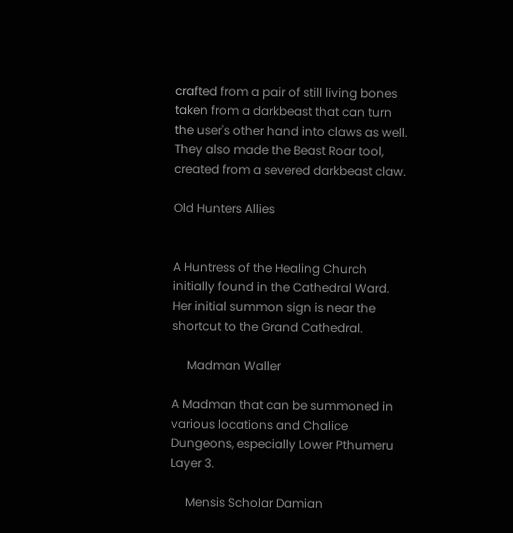crafted from a pair of still living bones taken from a darkbeast that can turn the user's other hand into claws as well. They also made the Beast Roar tool, created from a severed darkbeast claw.

Old Hunters Allies


A Huntress of the Healing Church initially found in the Cathedral Ward. Her initial summon sign is near the shortcut to the Grand Cathedral.

     Madman Waller

A Madman that can be summoned in various locations and Chalice Dungeons, especially Lower Pthumeru Layer 3.

     Mensis Scholar Damian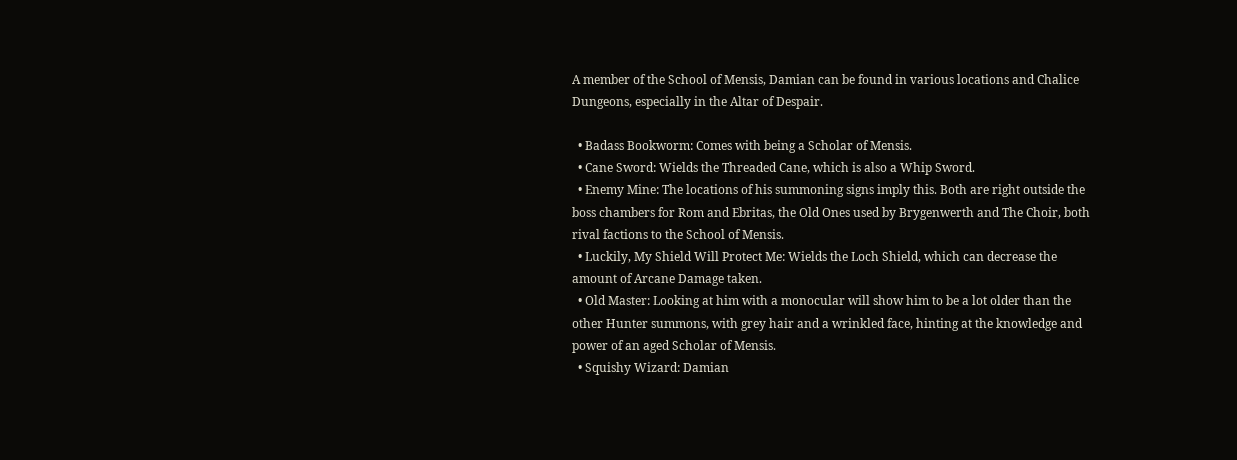A member of the School of Mensis, Damian can be found in various locations and Chalice Dungeons, especially in the Altar of Despair.

  • Badass Bookworm: Comes with being a Scholar of Mensis.
  • Cane Sword: Wields the Threaded Cane, which is also a Whip Sword.
  • Enemy Mine: The locations of his summoning signs imply this. Both are right outside the boss chambers for Rom and Ebritas, the Old Ones used by Brygenwerth and The Choir, both rival factions to the School of Mensis.
  • Luckily, My Shield Will Protect Me: Wields the Loch Shield, which can decrease the amount of Arcane Damage taken.
  • Old Master: Looking at him with a monocular will show him to be a lot older than the other Hunter summons, with grey hair and a wrinkled face, hinting at the knowledge and power of an aged Scholar of Mensis.
  • Squishy Wizard: Damian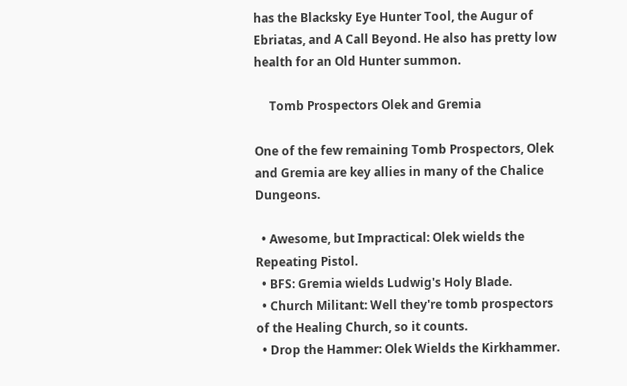has the Blacksky Eye Hunter Tool, the Augur of Ebriatas, and A Call Beyond. He also has pretty low health for an Old Hunter summon.

     Tomb Prospectors Olek and Gremia

One of the few remaining Tomb Prospectors, Olek and Gremia are key allies in many of the Chalice Dungeons.

  • Awesome, but Impractical: Olek wields the Repeating Pistol.
  • BFS: Gremia wields Ludwig's Holy Blade.
  • Church Militant: Well they're tomb prospectors of the Healing Church, so it counts.
  • Drop the Hammer: Olek Wields the Kirkhammer.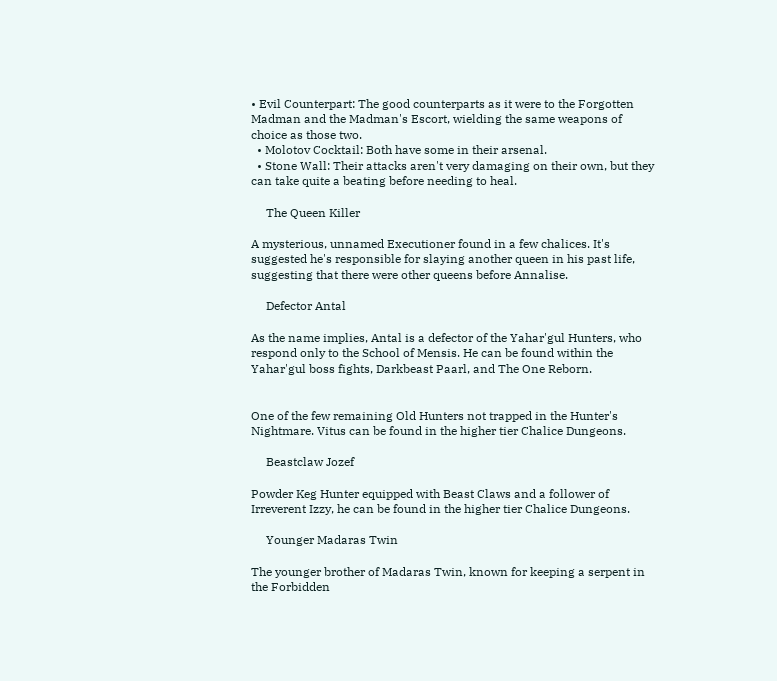• Evil Counterpart: The good counterparts as it were to the Forgotten Madman and the Madman's Escort, wielding the same weapons of choice as those two.
  • Molotov Cocktail: Both have some in their arsenal.
  • Stone Wall: Their attacks aren't very damaging on their own, but they can take quite a beating before needing to heal.

     The Queen Killer

A mysterious, unnamed Executioner found in a few chalices. It's suggested he's responsible for slaying another queen in his past life, suggesting that there were other queens before Annalise.

     Defector Antal

As the name implies, Antal is a defector of the Yahar'gul Hunters, who respond only to the School of Mensis. He can be found within the Yahar'gul boss fights, Darkbeast Paarl, and The One Reborn.


One of the few remaining Old Hunters not trapped in the Hunter's Nightmare. Vitus can be found in the higher tier Chalice Dungeons.

     Beastclaw Jozef

Powder Keg Hunter equipped with Beast Claws and a follower of Irreverent Izzy, he can be found in the higher tier Chalice Dungeons.

     Younger Madaras Twin

The younger brother of Madaras Twin, known for keeping a serpent in the Forbidden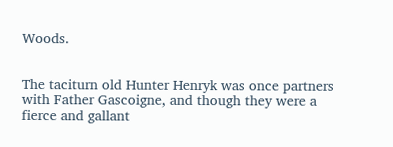Woods.


The taciturn old Hunter Henryk was once partners with Father Gascoigne, and though they were a fierce and gallant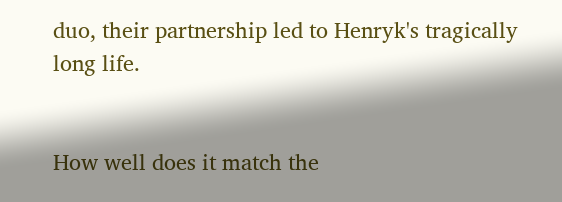duo, their partnership led to Henryk's tragically long life.


How well does it match the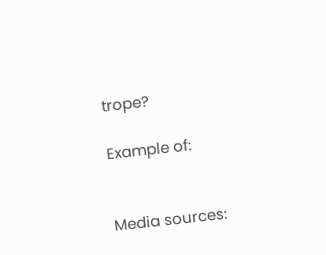trope?

Example of:


Media sources: